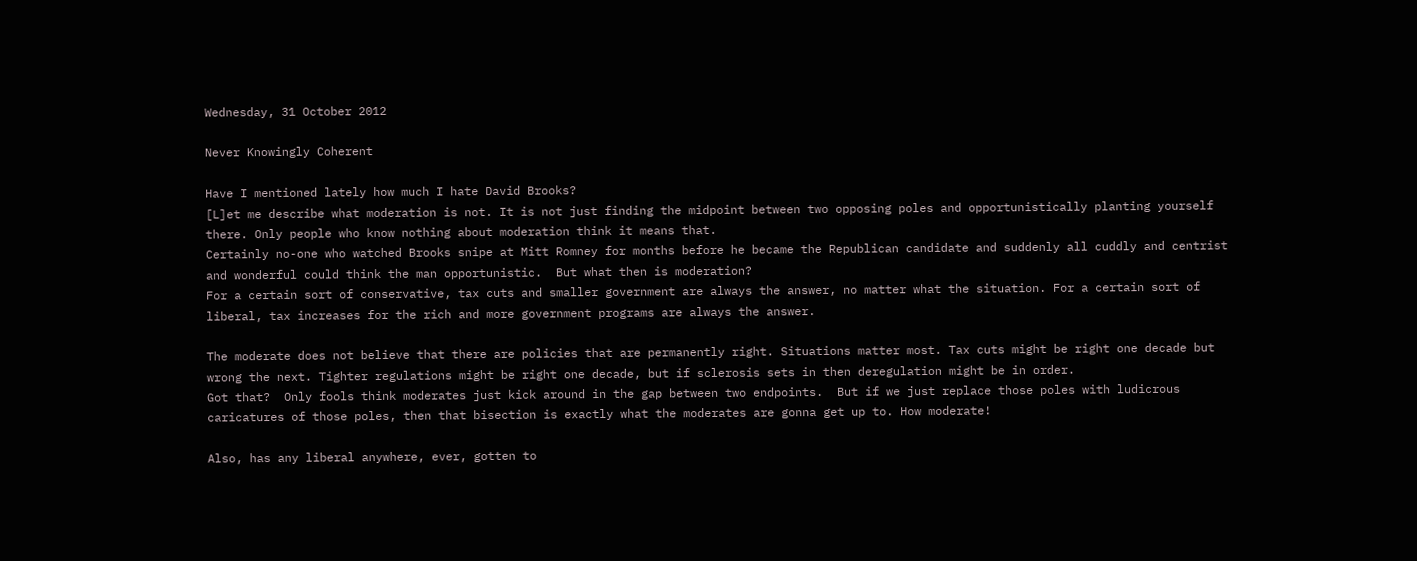Wednesday, 31 October 2012

Never Knowingly Coherent

Have I mentioned lately how much I hate David Brooks?
[L]et me describe what moderation is not. It is not just finding the midpoint between two opposing poles and opportunistically planting yourself there. Only people who know nothing about moderation think it means that.
Certainly no-one who watched Brooks snipe at Mitt Romney for months before he became the Republican candidate and suddenly all cuddly and centrist and wonderful could think the man opportunistic.  But what then is moderation?
For a certain sort of conservative, tax cuts and smaller government are always the answer, no matter what the situation. For a certain sort of liberal, tax increases for the rich and more government programs are always the answer.

The moderate does not believe that there are policies that are permanently right. Situations matter most. Tax cuts might be right one decade but wrong the next. Tighter regulations might be right one decade, but if sclerosis sets in then deregulation might be in order.
Got that?  Only fools think moderates just kick around in the gap between two endpoints.  But if we just replace those poles with ludicrous caricatures of those poles, then that bisection is exactly what the moderates are gonna get up to. How moderate!

Also, has any liberal anywhere, ever, gotten to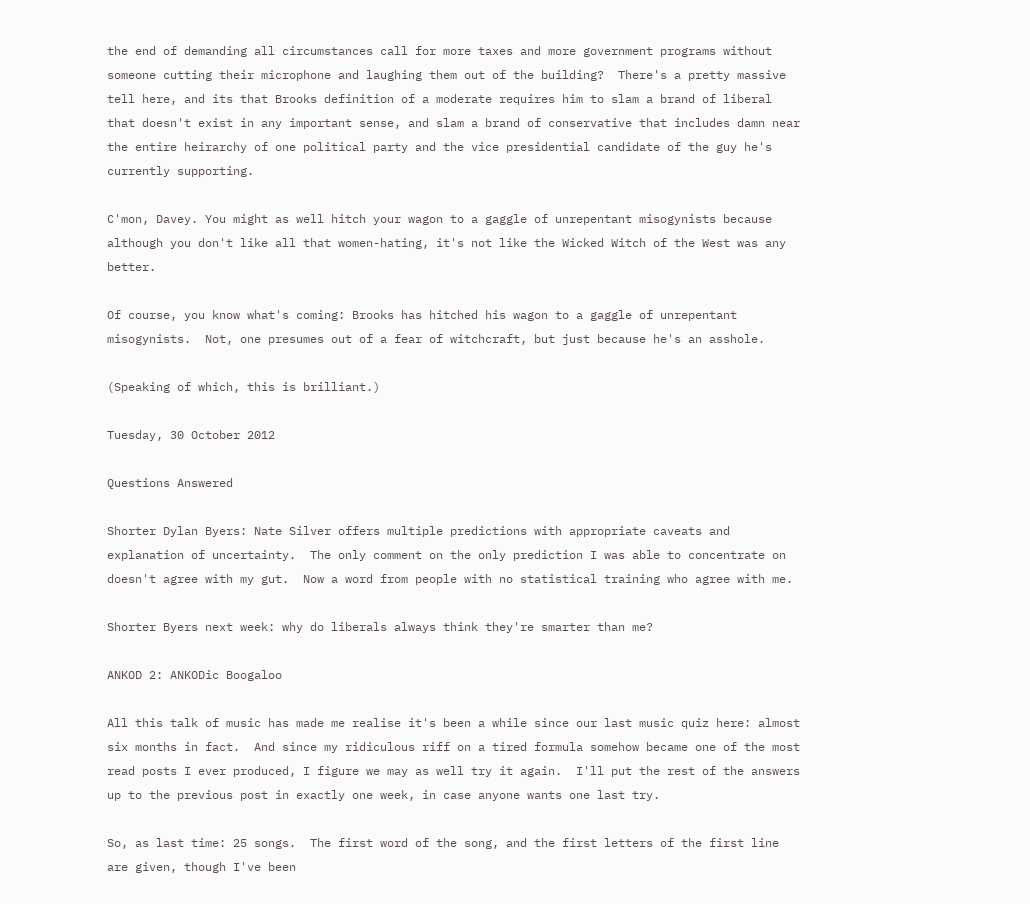the end of demanding all circumstances call for more taxes and more government programs without someone cutting their microphone and laughing them out of the building?  There's a pretty massive tell here, and its that Brooks definition of a moderate requires him to slam a brand of liberal that doesn't exist in any important sense, and slam a brand of conservative that includes damn near the entire heirarchy of one political party and the vice presidential candidate of the guy he's currently supporting.

C'mon, Davey. You might as well hitch your wagon to a gaggle of unrepentant misogynists because although you don't like all that women-hating, it's not like the Wicked Witch of the West was any better.

Of course, you know what's coming: Brooks has hitched his wagon to a gaggle of unrepentant misogynists.  Not, one presumes out of a fear of witchcraft, but just because he's an asshole.

(Speaking of which, this is brilliant.)

Tuesday, 30 October 2012

Questions Answered

Shorter Dylan Byers: Nate Silver offers multiple predictions with appropriate caveats and explanation of uncertainty.  The only comment on the only prediction I was able to concentrate on doesn't agree with my gut.  Now a word from people with no statistical training who agree with me.

Shorter Byers next week: why do liberals always think they're smarter than me?

ANKOD 2: ANKODic Boogaloo

All this talk of music has made me realise it's been a while since our last music quiz here: almost six months in fact.  And since my ridiculous riff on a tired formula somehow became one of the most read posts I ever produced, I figure we may as well try it again.  I'll put the rest of the answers up to the previous post in exactly one week, in case anyone wants one last try.

So, as last time: 25 songs.  The first word of the song, and the first letters of the first line are given, though I've been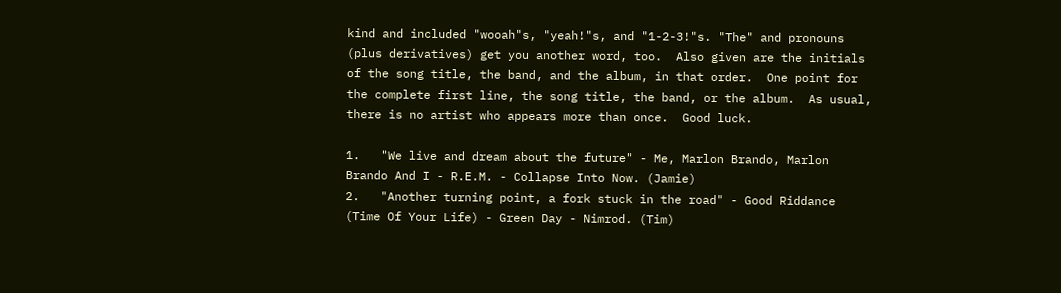kind and included "wooah"s, "yeah!"s, and "1-2-3!"s. "The" and pronouns (plus derivatives) get you another word, too.  Also given are the initials of the song title, the band, and the album, in that order.  One point for the complete first line, the song title, the band, or the album.  As usual, there is no artist who appears more than once.  Good luck.

1.   "We live and dream about the future" - Me, Marlon Brando, Marlon Brando And I - R.E.M. - Collapse Into Now. (Jamie)
2.   "Another turning point, a fork stuck in the road" - Good Riddance (Time Of Your Life) - Green Day - Nimrod. (Tim)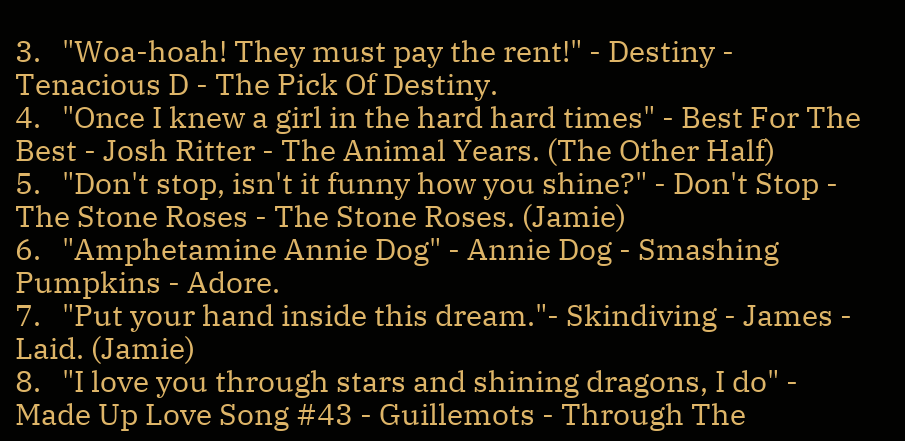3.   "Woa-hoah! They must pay the rent!" - Destiny - Tenacious D - The Pick Of Destiny.
4.   "Once I knew a girl in the hard hard times" - Best For The Best - Josh Ritter - The Animal Years. (The Other Half)
5.   "Don't stop, isn't it funny how you shine?" - Don't Stop - The Stone Roses - The Stone Roses. (Jamie)
6.   "Amphetamine Annie Dog" - Annie Dog - Smashing Pumpkins - Adore.
7.   "Put your hand inside this dream."- Skindiving - James - Laid. (Jamie)
8.   "I love you through stars and shining dragons, I do" - Made Up Love Song #43 - Guillemots - Through The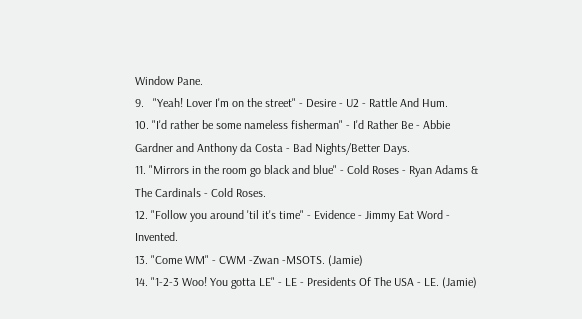Window Pane.
9.   "Yeah! Lover I'm on the street" - Desire - U2 - Rattle And Hum.
10. "I'd rather be some nameless fisherman" - I'd Rather Be - Abbie Gardner and Anthony da Costa - Bad Nights/Better Days.
11. "Mirrors in the room go black and blue" - Cold Roses - Ryan Adams & The Cardinals - Cold Roses.
12. "Follow you around 'til it's time" - Evidence - Jimmy Eat Word - Invented.
13. "Come WM" - CWM -Zwan -MSOTS. (Jamie)
14. "1-2-3 Woo! You gotta LE" - LE - Presidents Of The USA - LE. (Jamie)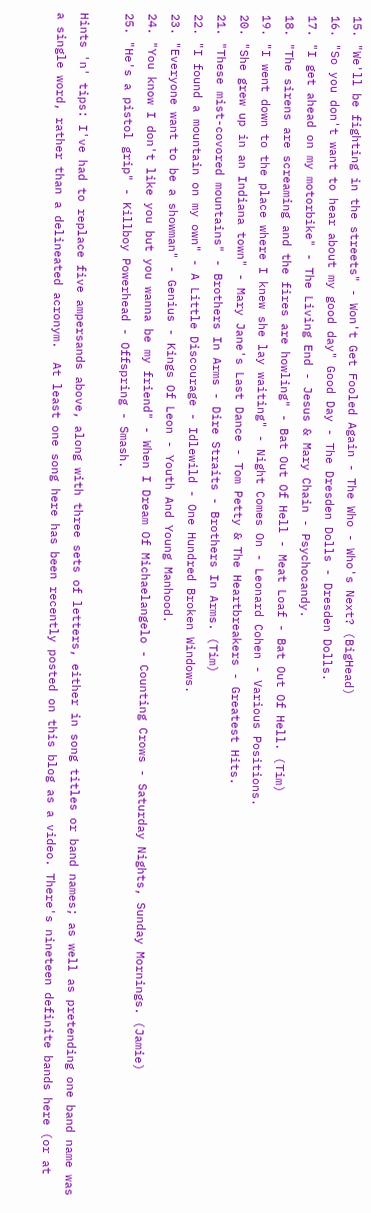15. "We'll be fighting in the streets" - Won't Get Fooled Again - The Who - Who's Next? (BigHead)
16. "So you don't want to hear about my good day" Good Day - The Dresden Dolls - Dresden Dolls.
17. "I get ahead on my motorbike" - The Living End - Jesus & Mary Chain - Psychocandy.
18. "The sirens are screaming and the fires are howling" - Bat Out Of Hell - Meat Loaf - Bat Out Of Hell. (Tim)
19. "I went down to the place where I knew she lay waiting" - Night Comes On - Leonard Cohen - Various Positions.
20. "She grew up in an Indiana town" - Mary Jane's Last Dance - Tom Petty & The Heartbreakers - Greatest Hits.
21. "These mist-covored mountains" - Brothers In Arms - Dire Straits - Brothers In Arms. (Tim)
22. "I found a mountain on my own" - A Little Discourage - Idlewild - One Hundred Broken Windows.
23. "Everyone want to be a showman" - Genius - Kings Of Leon - Youth And Young Manhood.
24. "You know I don't like you but you wanna be my friend" - When I Dream Of Michaelangelo - Counting Crows - Saturday Nights, Sunday Mornings. (Jamie)
25. "He's a pistol grip" - Killboy Powerhead - Offspring - Smash.

Hints 'n' tips: I've had to replace five ampersands above, along with three sets of letters, either in song titles or band names; as well as pretending one band name was a single word, rather than a delineated acronym.  At least one song here has been recently posted on this blog as a video. There's nineteen definite bands here (or at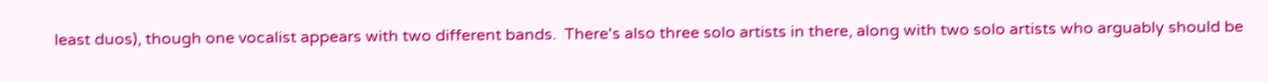least duos), though one vocalist appears with two different bands.  There's also three solo artists in there, along with two solo artists who arguably should be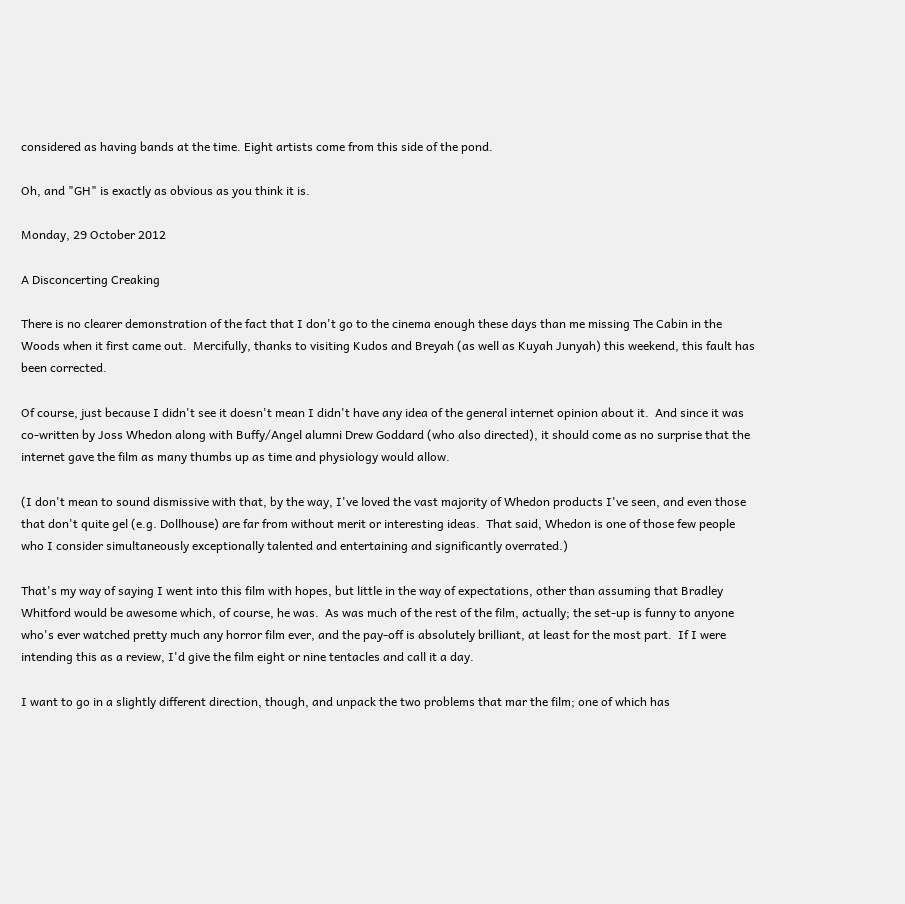considered as having bands at the time. Eight artists come from this side of the pond.

Oh, and "GH" is exactly as obvious as you think it is.

Monday, 29 October 2012

A Disconcerting Creaking

There is no clearer demonstration of the fact that I don't go to the cinema enough these days than me missing The Cabin in the Woods when it first came out.  Mercifully, thanks to visiting Kudos and Breyah (as well as Kuyah Junyah) this weekend, this fault has been corrected.

Of course, just because I didn't see it doesn't mean I didn't have any idea of the general internet opinion about it.  And since it was co-written by Joss Whedon along with Buffy/Angel alumni Drew Goddard (who also directed), it should come as no surprise that the internet gave the film as many thumbs up as time and physiology would allow.

(I don't mean to sound dismissive with that, by the way, I've loved the vast majority of Whedon products I've seen, and even those that don't quite gel (e.g. Dollhouse) are far from without merit or interesting ideas.  That said, Whedon is one of those few people who I consider simultaneously exceptionally talented and entertaining and significantly overrated.)

That's my way of saying I went into this film with hopes, but little in the way of expectations, other than assuming that Bradley Whitford would be awesome which, of course, he was.  As was much of the rest of the film, actually; the set-up is funny to anyone who's ever watched pretty much any horror film ever, and the pay-off is absolutely brilliant, at least for the most part.  If I were intending this as a review, I'd give the film eight or nine tentacles and call it a day.

I want to go in a slightly different direction, though, and unpack the two problems that mar the film; one of which has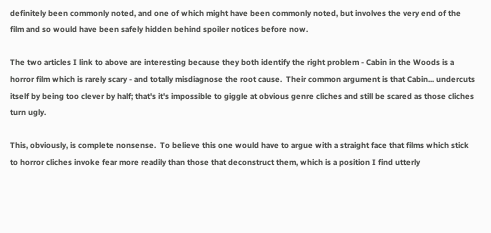definitely been commonly noted, and one of which might have been commonly noted, but involves the very end of the film and so would have been safely hidden behind spoiler notices before now.

The two articles I link to above are interesting because they both identify the right problem - Cabin in the Woods is a horror film which is rarely scary - and totally misdiagnose the root cause.  Their common argument is that Cabin... undercuts itself by being too clever by half; that's it's impossible to giggle at obvious genre cliches and still be scared as those cliches turn ugly.

This, obviously, is complete nonsense.  To believe this one would have to argue with a straight face that films which stick to horror cliches invoke fear more readily than those that deconstruct them, which is a position I find utterly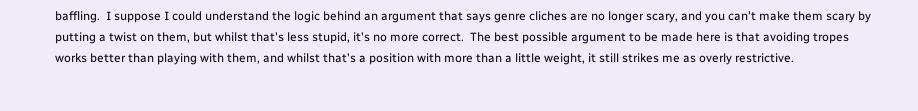baffling.  I suppose I could understand the logic behind an argument that says genre cliches are no longer scary, and you can't make them scary by putting a twist on them, but whilst that's less stupid, it's no more correct.  The best possible argument to be made here is that avoiding tropes works better than playing with them, and whilst that's a position with more than a little weight, it still strikes me as overly restrictive.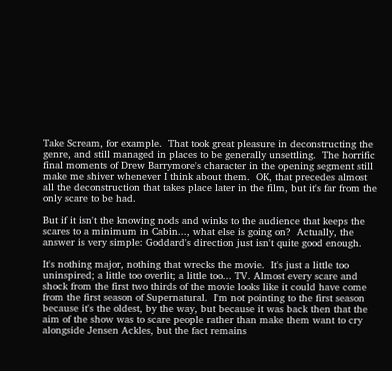Take Scream, for example.  That took great pleasure in deconstructing the genre, and still managed in places to be generally unsettling.  The horrific final moments of Drew Barrymore's character in the opening segment still make me shiver whenever I think about them.  OK, that precedes almost all the deconstruction that takes place later in the film, but it's far from the only scare to be had.

But if it isn't the knowing nods and winks to the audience that keeps the scares to a minimum in Cabin..., what else is going on?  Actually, the answer is very simple: Goddard's direction just isn't quite good enough.

It's nothing major, nothing that wrecks the movie.  It's just a little too uninspired; a little too overlit; a little too... TV. Almost every scare and shock from the first two thirds of the movie looks like it could have come from the first season of Supernatural.  I'm not pointing to the first season because it's the oldest, by the way, but because it was back then that the aim of the show was to scare people rather than make them want to cry alongside Jensen Ackles, but the fact remains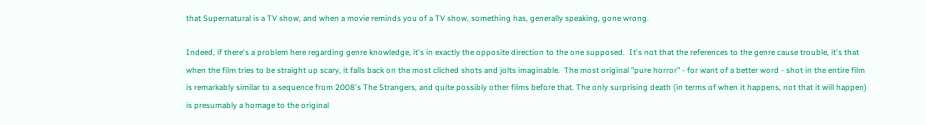that Supernatural is a TV show, and when a movie reminds you of a TV show, something has, generally speaking, gone wrong.

Indeed, if there's a problem here regarding genre knowledge, it's in exactly the opposite direction to the one supposed.  It's not that the references to the genre cause trouble, it's that when the film tries to be straight up scary, it falls back on the most cliched shots and jolts imaginable.  The most original "pure horror" - for want of a better word - shot in the entire film is remarkably similar to a sequence from 2008's The Strangers, and quite possibly other films before that. The only surprising death (in terms of when it happens, not that it will happen) is presumably a homage to the original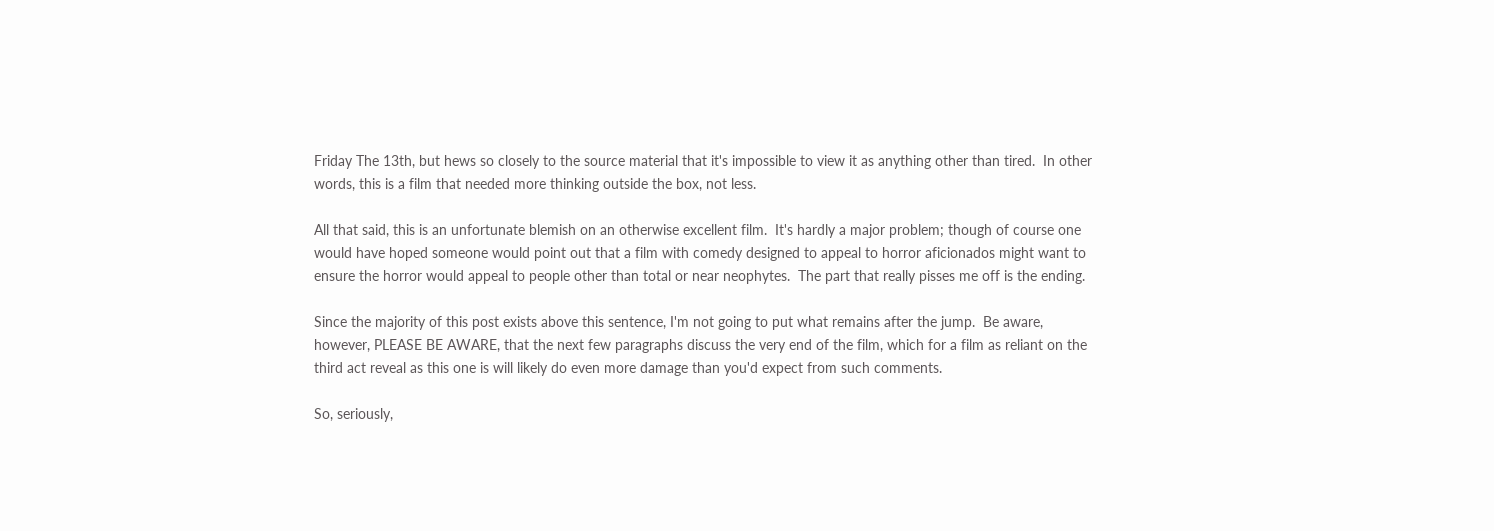Friday The 13th, but hews so closely to the source material that it's impossible to view it as anything other than tired.  In other words, this is a film that needed more thinking outside the box, not less.

All that said, this is an unfortunate blemish on an otherwise excellent film.  It's hardly a major problem; though of course one would have hoped someone would point out that a film with comedy designed to appeal to horror aficionados might want to ensure the horror would appeal to people other than total or near neophytes.  The part that really pisses me off is the ending.

Since the majority of this post exists above this sentence, I'm not going to put what remains after the jump.  Be aware, however, PLEASE BE AWARE, that the next few paragraphs discuss the very end of the film, which for a film as reliant on the third act reveal as this one is will likely do even more damage than you'd expect from such comments.

So, seriously,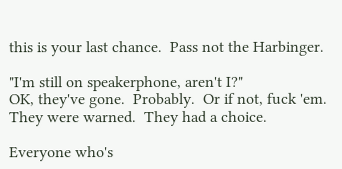this is your last chance.  Pass not the Harbinger.

"I'm still on speakerphone, aren't I?"
OK, they've gone.  Probably.  Or if not, fuck 'em.  They were warned.  They had a choice.

Everyone who's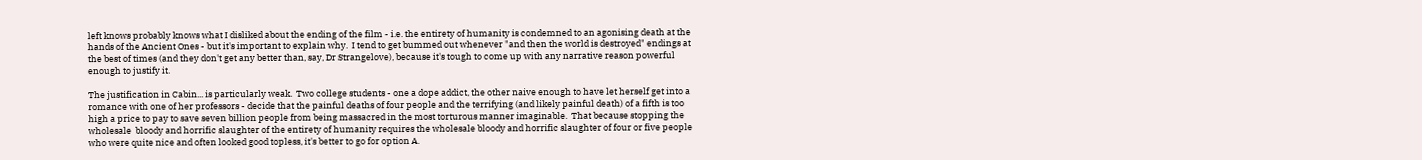left knows probably knows what I disliked about the ending of the film - i.e. the entirety of humanity is condemned to an agonising death at the hands of the Ancient Ones - but it's important to explain why.  I tend to get bummed out whenever "and then the world is destroyed" endings at the best of times (and they don't get any better than, say, Dr Strangelove), because it's tough to come up with any narrative reason powerful enough to justify it.

The justification in Cabin... is particularly weak.  Two college students - one a dope addict, the other naive enough to have let herself get into a romance with one of her professors - decide that the painful deaths of four people and the terrifying (and likely painful death) of a fifth is too high a price to pay to save seven billion people from being massacred in the most torturous manner imaginable.  That because stopping the wholesale  bloody and horrific slaughter of the entirety of humanity requires the wholesale bloody and horrific slaughter of four or five people who were quite nice and often looked good topless, it's better to go for option A.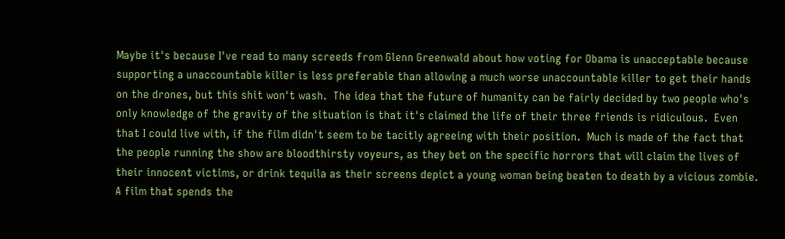Maybe it's because I've read to many screeds from Glenn Greenwald about how voting for Obama is unacceptable because supporting a unaccountable killer is less preferable than allowing a much worse unaccountable killer to get their hands on the drones, but this shit won't wash.  The idea that the future of humanity can be fairly decided by two people who's only knowledge of the gravity of the situation is that it's claimed the life of their three friends is ridiculous.  Even that I could live with, if the film didn't seem to be tacitly agreeing with their position.  Much is made of the fact that the people running the show are bloodthirsty voyeurs, as they bet on the specific horrors that will claim the lives of their innocent victims, or drink tequila as their screens depict a young woman being beaten to death by a vicious zombie.  A film that spends the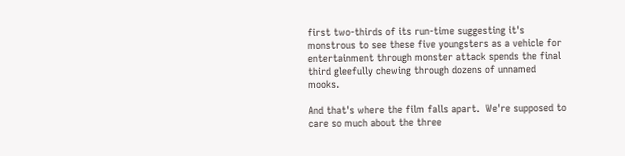first two-thirds of its run-time suggesting it's monstrous to see these five youngsters as a vehicle for entertainment through monster attack spends the final third gleefully chewing through dozens of unnamed mooks.

And that's where the film falls apart.  We're supposed to care so much about the three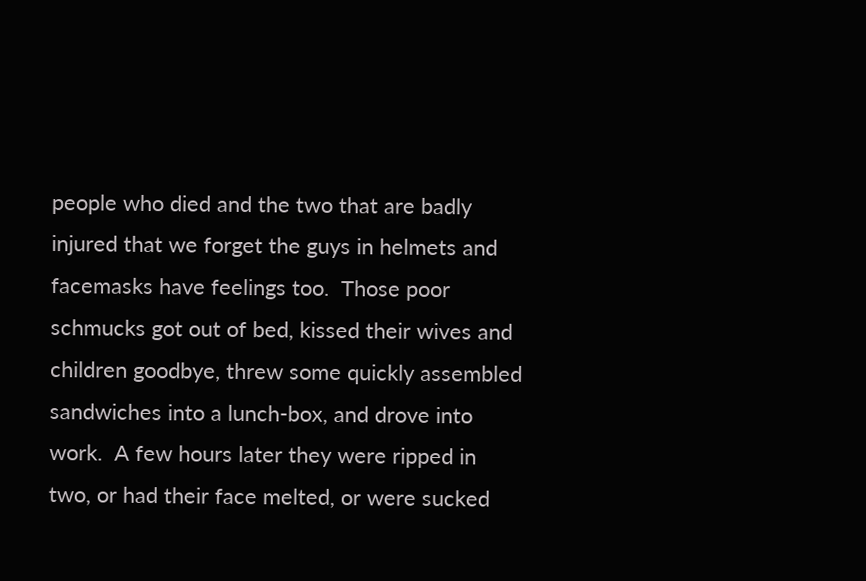people who died and the two that are badly injured that we forget the guys in helmets and facemasks have feelings too.  Those poor schmucks got out of bed, kissed their wives and children goodbye, threw some quickly assembled sandwiches into a lunch-box, and drove into work.  A few hours later they were ripped in two, or had their face melted, or were sucked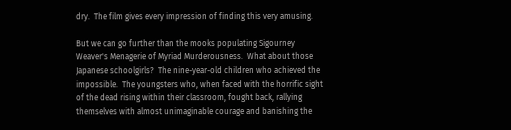dry.  The film gives every impression of finding this very amusing.

But we can go further than the mooks populating Sigourney Weaver's Menagerie of Myriad Murderousness.  What about those Japanese schoolgirls?  The nine-year-old children who achieved the impossible.  The youngsters who, when faced with the horrific sight of the dead rising within their classroom, fought back, rallying themselves with almost unimaginable courage and banishing the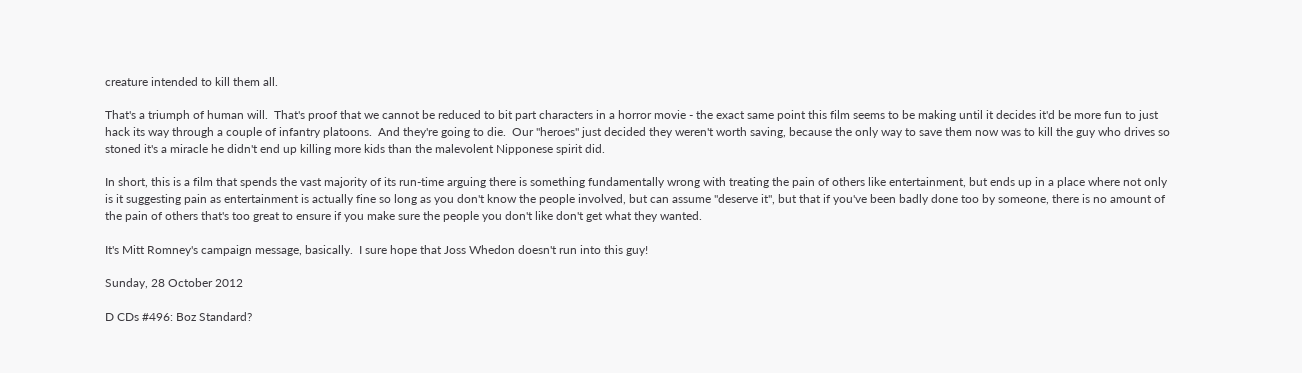creature intended to kill them all.

That's a triumph of human will.  That's proof that we cannot be reduced to bit part characters in a horror movie - the exact same point this film seems to be making until it decides it'd be more fun to just hack its way through a couple of infantry platoons.  And they're going to die.  Our "heroes" just decided they weren't worth saving, because the only way to save them now was to kill the guy who drives so stoned it's a miracle he didn't end up killing more kids than the malevolent Nipponese spirit did.

In short, this is a film that spends the vast majority of its run-time arguing there is something fundamentally wrong with treating the pain of others like entertainment, but ends up in a place where not only is it suggesting pain as entertainment is actually fine so long as you don't know the people involved, but can assume "deserve it", but that if you've been badly done too by someone, there is no amount of the pain of others that's too great to ensure if you make sure the people you don't like don't get what they wanted.

It's Mitt Romney's campaign message, basically.  I sure hope that Joss Whedon doesn't run into this guy!

Sunday, 28 October 2012

D CDs #496: Boz Standard?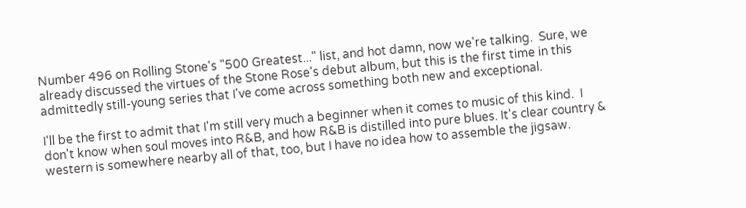Number 496 on Rolling Stone's "500 Greatest..." list, and hot damn, now we're talking.  Sure, we already discussed the virtues of the Stone Rose's debut album, but this is the first time in this admittedly still-young series that I've come across something both new and exceptional.

I'll be the first to admit that I'm still very much a beginner when it comes to music of this kind.  I don't know when soul moves into R&B, and how R&B is distilled into pure blues. It's clear country & western is somewhere nearby all of that, too, but I have no idea how to assemble the jigsaw.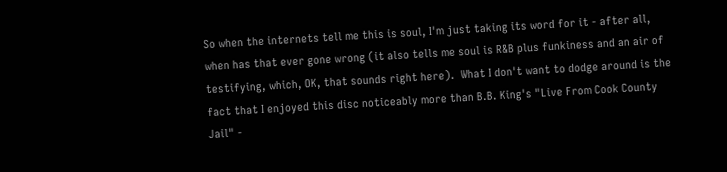So when the internets tell me this is soul, I'm just taking its word for it - after all, when has that ever gone wrong (it also tells me soul is R&B plus funkiness and an air of testifying, which, OK, that sounds right here).  What I don't want to dodge around is the fact that I enjoyed this disc noticeably more than B.B. King's "Live From Cook County Jail" -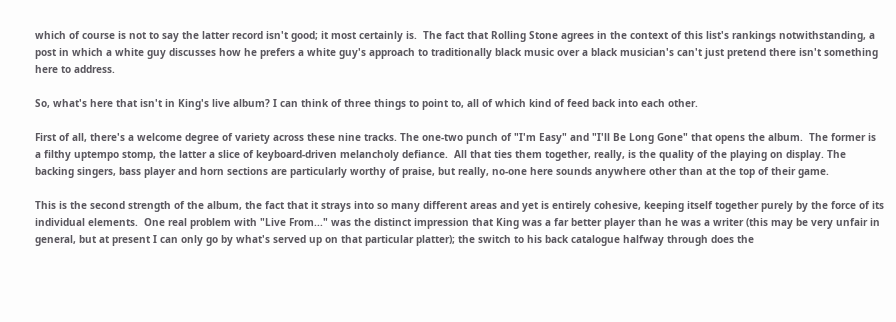which of course is not to say the latter record isn't good; it most certainly is.  The fact that Rolling Stone agrees in the context of this list's rankings notwithstanding, a post in which a white guy discusses how he prefers a white guy's approach to traditionally black music over a black musician's can't just pretend there isn't something here to address.

So, what's here that isn't in King's live album? I can think of three things to point to, all of which kind of feed back into each other.

First of all, there's a welcome degree of variety across these nine tracks. The one-two punch of "I'm Easy" and "I'll Be Long Gone" that opens the album.  The former is a filthy uptempo stomp, the latter a slice of keyboard-driven melancholy defiance.  All that ties them together, really, is the quality of the playing on display. The backing singers, bass player and horn sections are particularly worthy of praise, but really, no-one here sounds anywhere other than at the top of their game.

This is the second strength of the album, the fact that it strays into so many different areas and yet is entirely cohesive, keeping itself together purely by the force of its individual elements.  One real problem with "Live From..." was the distinct impression that King was a far better player than he was a writer (this may be very unfair in general, but at present I can only go by what's served up on that particular platter); the switch to his back catalogue halfway through does the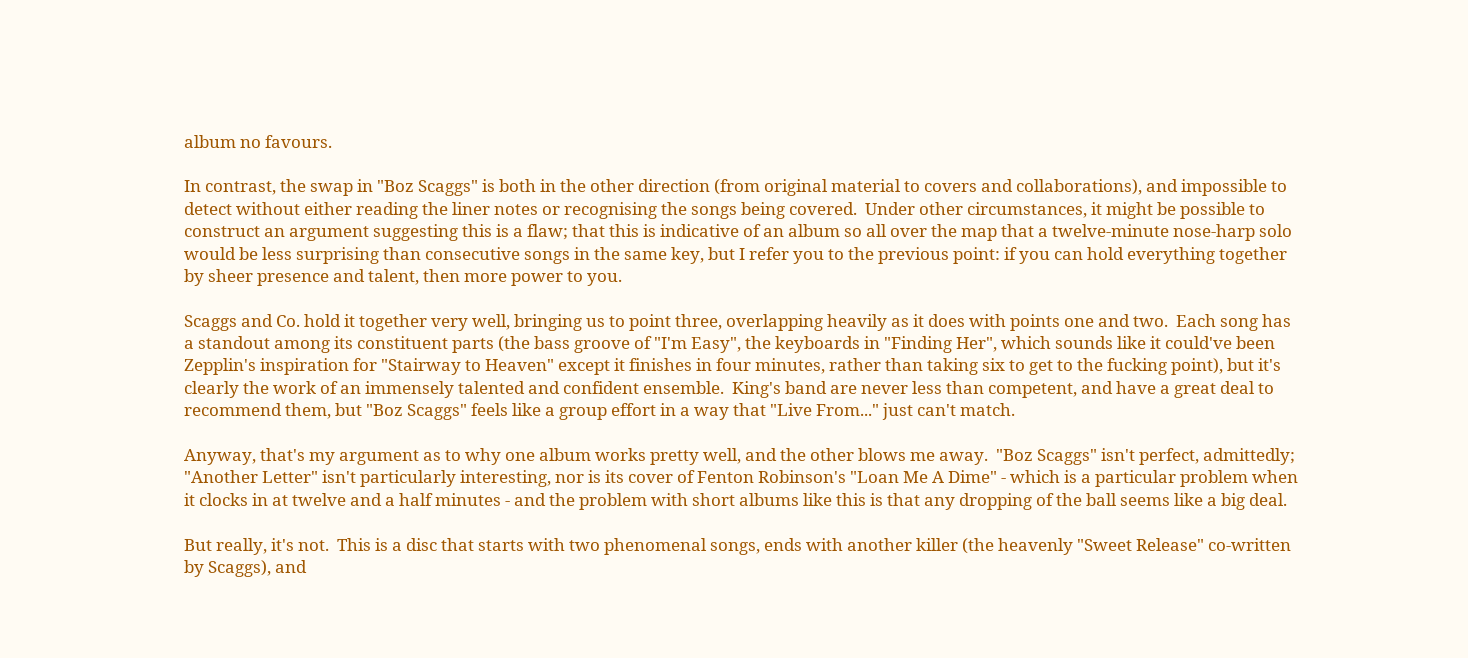album no favours.

In contrast, the swap in "Boz Scaggs" is both in the other direction (from original material to covers and collaborations), and impossible to detect without either reading the liner notes or recognising the songs being covered.  Under other circumstances, it might be possible to construct an argument suggesting this is a flaw; that this is indicative of an album so all over the map that a twelve-minute nose-harp solo would be less surprising than consecutive songs in the same key, but I refer you to the previous point: if you can hold everything together by sheer presence and talent, then more power to you.

Scaggs and Co. hold it together very well, bringing us to point three, overlapping heavily as it does with points one and two.  Each song has a standout among its constituent parts (the bass groove of "I'm Easy", the keyboards in "Finding Her", which sounds like it could've been Zepplin's inspiration for "Stairway to Heaven" except it finishes in four minutes, rather than taking six to get to the fucking point), but it's clearly the work of an immensely talented and confident ensemble.  King's band are never less than competent, and have a great deal to recommend them, but "Boz Scaggs" feels like a group effort in a way that "Live From..." just can't match.

Anyway, that's my argument as to why one album works pretty well, and the other blows me away.  "Boz Scaggs" isn't perfect, admittedly; "Another Letter" isn't particularly interesting, nor is its cover of Fenton Robinson's "Loan Me A Dime" - which is a particular problem when it clocks in at twelve and a half minutes - and the problem with short albums like this is that any dropping of the ball seems like a big deal.

But really, it's not.  This is a disc that starts with two phenomenal songs, ends with another killer (the heavenly "Sweet Release" co-written by Scaggs), and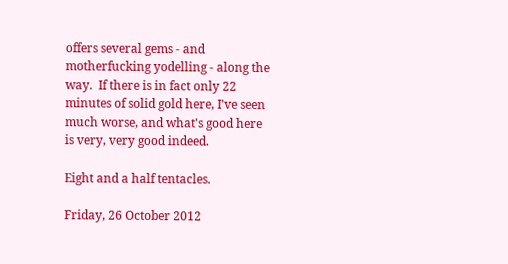offers several gems - and motherfucking yodelling - along the way.  If there is in fact only 22 minutes of solid gold here, I've seen much worse, and what's good here is very, very good indeed.

Eight and a half tentacles.

Friday, 26 October 2012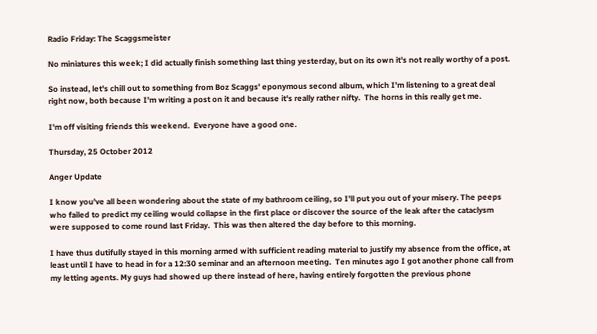Radio Friday: The Scaggsmeister

No miniatures this week; I did actually finish something last thing yesterday, but on its own it's not really worthy of a post.

So instead, let's chill out to something from Boz Scaggs' eponymous second album, which I'm listening to a great deal right now, both because I'm writing a post on it and because it's really rather nifty.  The horns in this really get me.

I'm off visiting friends this weekend.  Everyone have a good one.

Thursday, 25 October 2012

Anger Update

I know you've all been wondering about the state of my bathroom ceiling, so I'll put you out of your misery. The peeps who failed to predict my ceiling would collapse in the first place or discover the source of the leak after the cataclysm were supposed to come round last Friday.  This was then altered the day before to this morning.

I have thus dutifully stayed in this morning armed with sufficient reading material to justify my absence from the office, at least until I have to head in for a 12:30 seminar and an afternoon meeting.  Ten minutes ago I got another phone call from my letting agents. My guys had showed up there instead of here, having entirely forgotten the previous phone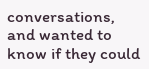conversations, and wanted to know if they could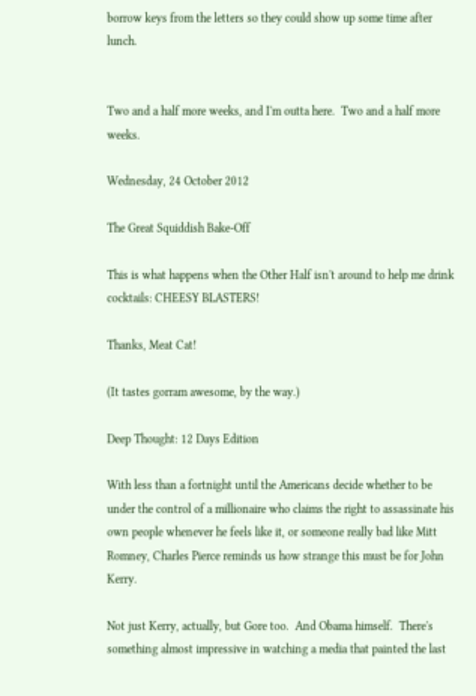borrow keys from the letters so they could show up some time after lunch.


Two and a half more weeks, and I'm outta here.  Two and a half more weeks.

Wednesday, 24 October 2012

The Great Squiddish Bake-Off

This is what happens when the Other Half isn't around to help me drink cocktails: CHEESY BLASTERS!

Thanks, Meat Cat!

(It tastes gorram awesome, by the way.)

Deep Thought: 12 Days Edition

With less than a fortnight until the Americans decide whether to be under the control of a millionaire who claims the right to assassinate his own people whenever he feels like it, or someone really bad like Mitt Romney, Charles Pierce reminds us how strange this must be for John Kerry.

Not just Kerry, actually, but Gore too.  And Obama himself.  There's something almost impressive in watching a media that painted the last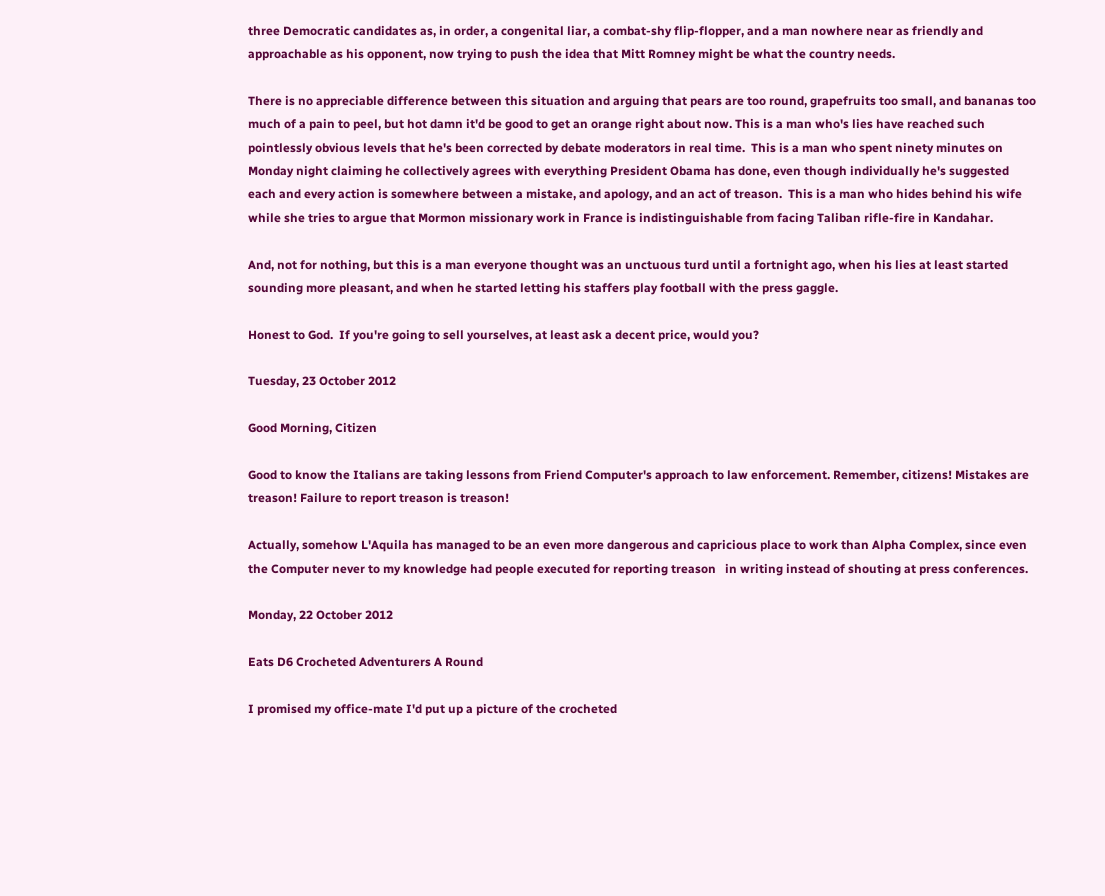three Democratic candidates as, in order, a congenital liar, a combat-shy flip-flopper, and a man nowhere near as friendly and approachable as his opponent, now trying to push the idea that Mitt Romney might be what the country needs.

There is no appreciable difference between this situation and arguing that pears are too round, grapefruits too small, and bananas too much of a pain to peel, but hot damn it'd be good to get an orange right about now. This is a man who's lies have reached such pointlessly obvious levels that he's been corrected by debate moderators in real time.  This is a man who spent ninety minutes on Monday night claiming he collectively agrees with everything President Obama has done, even though individually he's suggested each and every action is somewhere between a mistake, and apology, and an act of treason.  This is a man who hides behind his wife while she tries to argue that Mormon missionary work in France is indistinguishable from facing Taliban rifle-fire in Kandahar.

And, not for nothing, but this is a man everyone thought was an unctuous turd until a fortnight ago, when his lies at least started sounding more pleasant, and when he started letting his staffers play football with the press gaggle.

Honest to God.  If you're going to sell yourselves, at least ask a decent price, would you?

Tuesday, 23 October 2012

Good Morning, Citizen

Good to know the Italians are taking lessons from Friend Computer's approach to law enforcement. Remember, citizens! Mistakes are treason! Failure to report treason is treason!

Actually, somehow L'Aquila has managed to be an even more dangerous and capricious place to work than Alpha Complex, since even the Computer never to my knowledge had people executed for reporting treason   in writing instead of shouting at press conferences.

Monday, 22 October 2012

Eats D6 Crocheted Adventurers A Round

I promised my office-mate I'd put up a picture of the crocheted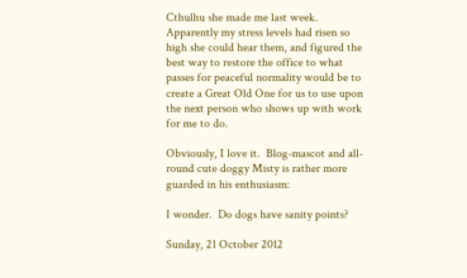Cthulhu she made me last week.  Apparently my stress levels had risen so high she could hear them, and figured the best way to restore the office to what passes for peaceful normality would be to create a Great Old One for us to use upon the next person who shows up with work for me to do.

Obviously, I love it.  Blog-mascot and all-round cute doggy Misty is rather more guarded in his enthusiasm:

I wonder.  Do dogs have sanity points?

Sunday, 21 October 2012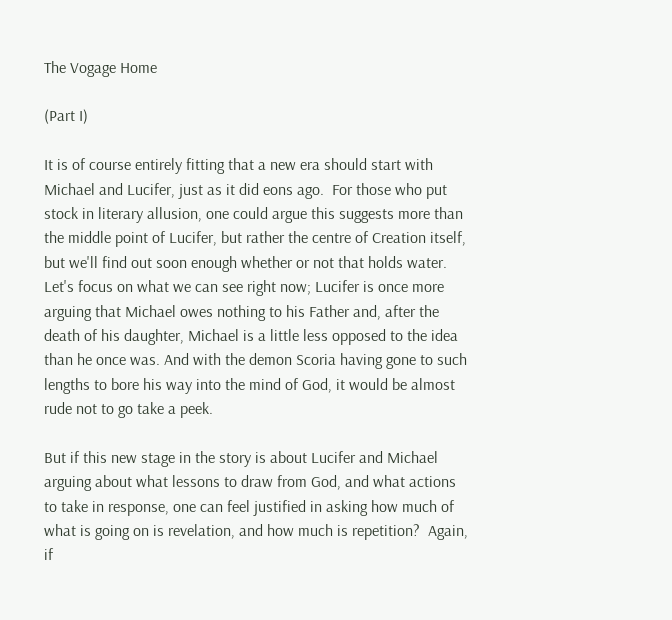The Vogage Home

(Part I)

It is of course entirely fitting that a new era should start with Michael and Lucifer, just as it did eons ago.  For those who put stock in literary allusion, one could argue this suggests more than the middle point of Lucifer, but rather the centre of Creation itself, but we'll find out soon enough whether or not that holds water.  Let's focus on what we can see right now; Lucifer is once more arguing that Michael owes nothing to his Father and, after the death of his daughter, Michael is a little less opposed to the idea than he once was. And with the demon Scoria having gone to such lengths to bore his way into the mind of God, it would be almost rude not to go take a peek.

But if this new stage in the story is about Lucifer and Michael arguing about what lessons to draw from God, and what actions to take in response, one can feel justified in asking how much of what is going on is revelation, and how much is repetition?  Again, if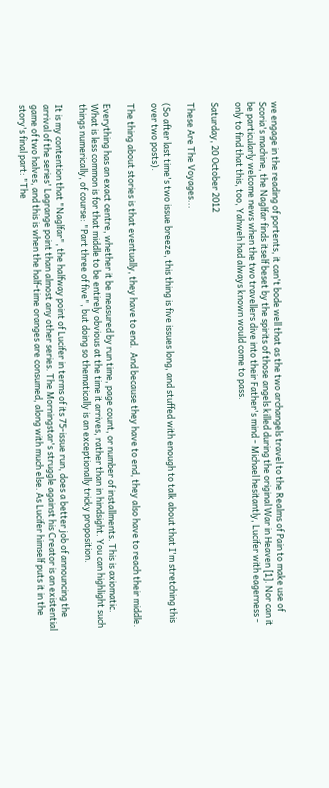we engage in the reading of portents, it can't bode well that as the two archangels travel to the Realms of Pain to make use of Scoria's machine, the Naglfar finds itself beset by the spirits of those angels killed during the original War in Heaven [1]. Nor can it be particularly welcome news when the two travellers dive into their Father's mind - Michael hesitantly, Lucifer with eagerness - only to find that this, too, Yahweh had always known would come to pass.

Saturday, 20 October 2012

These Are The Voyages...

(So after last time's two issue breeze, this thing is five issues long, and stuffed with enough to talk about that I'm stretching this over two posts).

The thing about stories is that eventually, they have to end.  And because they have to end, they also have to reach their middle.

Everything has an exact centre, whether it be measured by run time, page count, or number of installments. This is axiomatic.  What is less common is for that middle to be entirely obvious at the time it arrives, rather than in hindsight. You can highlight such things numerically, of course: "Part three of five", but doing so thematically is an exceptionally tricky proposition.

It is my contention that "Naglfar", the halfway point of Lucifer in terms of its 75-issue run, does a better job of announcing the arrival of the series' Lagrange point than almost any other series. The Morningstar's struggle against his Creator is an existential game of two halves, and this is when the half-time oranges are consumed, along with much else. As Lucifer himself puts it in the story's final part: "The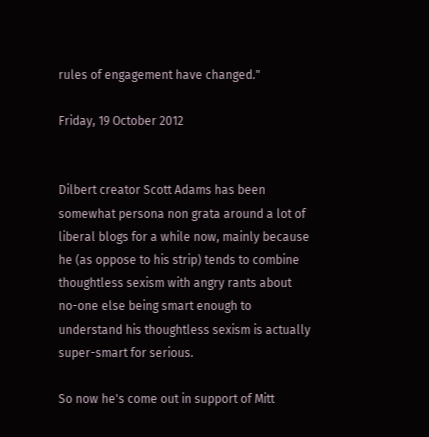rules of engagement have changed."

Friday, 19 October 2012


Dilbert creator Scott Adams has been somewhat persona non grata around a lot of liberal blogs for a while now, mainly because he (as oppose to his strip) tends to combine thoughtless sexism with angry rants about no-one else being smart enough to understand his thoughtless sexism is actually super-smart for serious.

So now he's come out in support of Mitt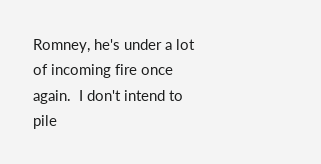Romney, he's under a lot of incoming fire once again.  I don't intend to pile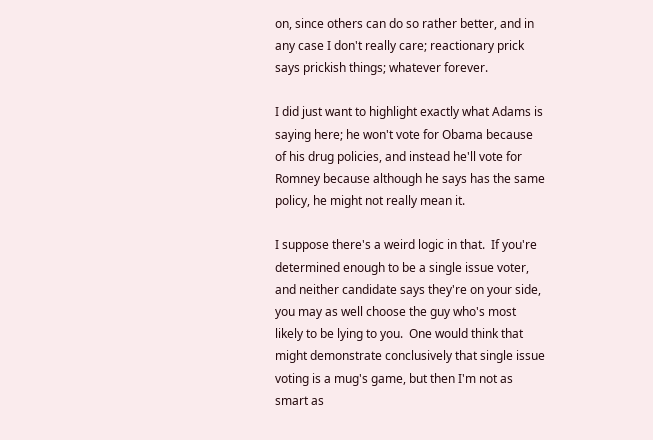on, since others can do so rather better, and in any case I don't really care; reactionary prick says prickish things; whatever forever.

I did just want to highlight exactly what Adams is saying here; he won't vote for Obama because of his drug policies, and instead he'll vote for Romney because although he says has the same policy, he might not really mean it.

I suppose there's a weird logic in that.  If you're determined enough to be a single issue voter, and neither candidate says they're on your side, you may as well choose the guy who's most likely to be lying to you.  One would think that might demonstrate conclusively that single issue voting is a mug's game, but then I'm not as smart as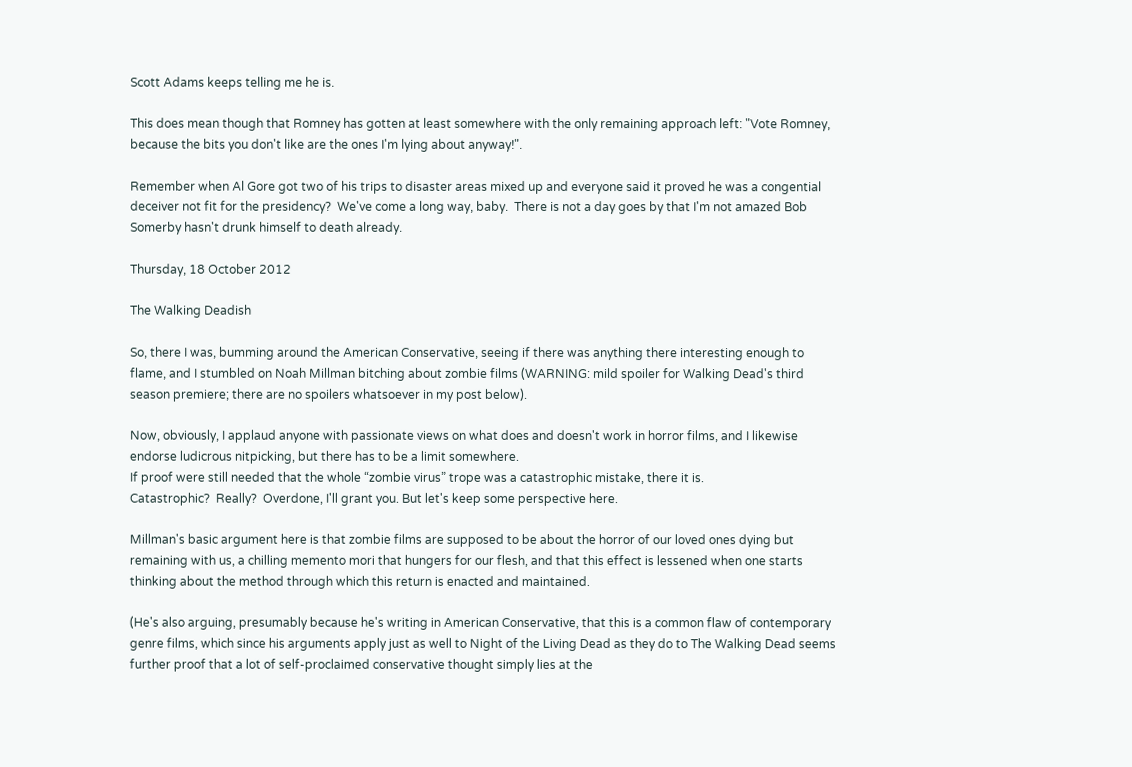Scott Adams keeps telling me he is.

This does mean though that Romney has gotten at least somewhere with the only remaining approach left: "Vote Romney, because the bits you don't like are the ones I'm lying about anyway!".

Remember when Al Gore got two of his trips to disaster areas mixed up and everyone said it proved he was a congential deceiver not fit for the presidency?  We've come a long way, baby.  There is not a day goes by that I'm not amazed Bob Somerby hasn't drunk himself to death already.

Thursday, 18 October 2012

The Walking Deadish

So, there I was, bumming around the American Conservative, seeing if there was anything there interesting enough to flame, and I stumbled on Noah Millman bitching about zombie films (WARNING: mild spoiler for Walking Dead's third season premiere; there are no spoilers whatsoever in my post below).

Now, obviously, I applaud anyone with passionate views on what does and doesn't work in horror films, and I likewise endorse ludicrous nitpicking, but there has to be a limit somewhere.
If proof were still needed that the whole “zombie virus” trope was a catastrophic mistake, there it is.
Catastrophic?  Really?  Overdone, I'll grant you. But let's keep some perspective here.

Millman's basic argument here is that zombie films are supposed to be about the horror of our loved ones dying but remaining with us, a chilling memento mori that hungers for our flesh, and that this effect is lessened when one starts thinking about the method through which this return is enacted and maintained.

(He's also arguing, presumably because he's writing in American Conservative, that this is a common flaw of contemporary genre films, which since his arguments apply just as well to Night of the Living Dead as they do to The Walking Dead seems further proof that a lot of self-proclaimed conservative thought simply lies at the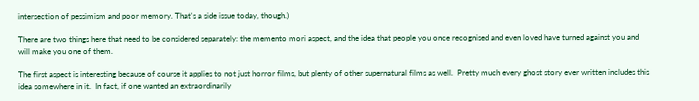intersection of pessimism and poor memory. That's a side issue today, though.)

There are two things here that need to be considered separately: the memento mori aspect, and the idea that people you once recognised and even loved have turned against you and will make you one of them.

The first aspect is interesting because of course it applies to not just horror films, but plenty of other supernatural films as well.  Pretty much every ghost story ever written includes this idea somewhere in it.  In fact, if one wanted an extraordinarily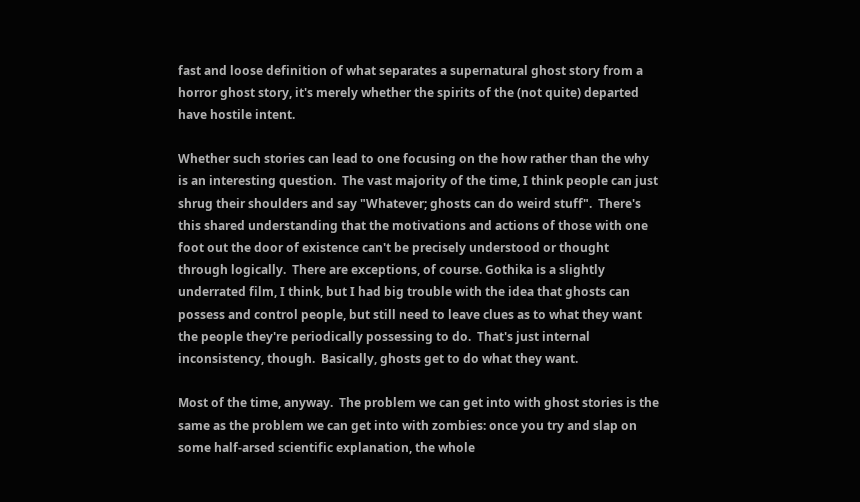fast and loose definition of what separates a supernatural ghost story from a horror ghost story, it's merely whether the spirits of the (not quite) departed have hostile intent.

Whether such stories can lead to one focusing on the how rather than the why is an interesting question.  The vast majority of the time, I think people can just shrug their shoulders and say "Whatever; ghosts can do weird stuff".  There's this shared understanding that the motivations and actions of those with one foot out the door of existence can't be precisely understood or thought through logically.  There are exceptions, of course. Gothika is a slightly underrated film, I think, but I had big trouble with the idea that ghosts can possess and control people, but still need to leave clues as to what they want the people they're periodically possessing to do.  That's just internal inconsistency, though.  Basically, ghosts get to do what they want.

Most of the time, anyway.  The problem we can get into with ghost stories is the same as the problem we can get into with zombies: once you try and slap on some half-arsed scientific explanation, the whole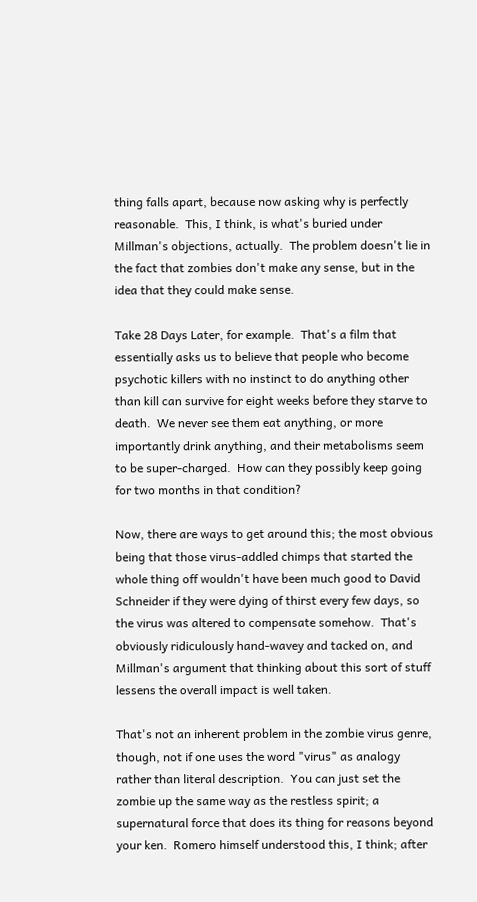thing falls apart, because now asking why is perfectly reasonable.  This, I think, is what's buried under Millman's objections, actually.  The problem doesn't lie in the fact that zombies don't make any sense, but in the idea that they could make sense.

Take 28 Days Later, for example.  That's a film that essentially asks us to believe that people who become psychotic killers with no instinct to do anything other than kill can survive for eight weeks before they starve to death.  We never see them eat anything, or more importantly drink anything, and their metabolisms seem to be super-charged.  How can they possibly keep going for two months in that condition?

Now, there are ways to get around this; the most obvious being that those virus-addled chimps that started the whole thing off wouldn't have been much good to David Schneider if they were dying of thirst every few days, so the virus was altered to compensate somehow.  That's obviously ridiculously hand-wavey and tacked on, and Millman's argument that thinking about this sort of stuff lessens the overall impact is well taken.

That's not an inherent problem in the zombie virus genre, though, not if one uses the word "virus" as analogy rather than literal description.  You can just set the zombie up the same way as the restless spirit; a supernatural force that does its thing for reasons beyond your ken.  Romero himself understood this, I think; after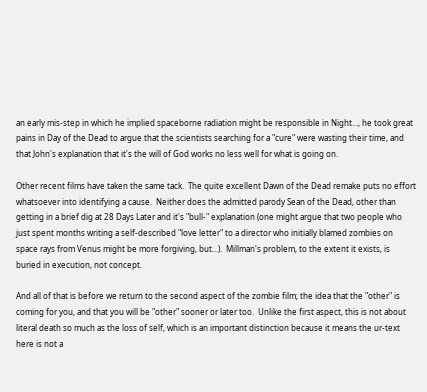an early mis-step in which he implied spaceborne radiation might be responsible in Night..., he took great pains in Day of the Dead to argue that the scientists searching for a "cure" were wasting their time, and that John's explanation that it's the will of God works no less well for what is going on.

Other recent films have taken the same tack.  The quite excellent Dawn of the Dead remake puts no effort whatsoever into identifying a cause.  Neither does the admitted parody Sean of the Dead, other than getting in a brief dig at 28 Days Later and it's "bull-" explanation (one might argue that two people who just spent months writing a self-described "love letter" to a director who initially blamed zombies on space rays from Venus might be more forgiving, but...).  Millman's problem, to the extent it exists, is buried in execution, not concept.

And all of that is before we return to the second aspect of the zombie film; the idea that the "other" is coming for you, and that you will be "other" sooner or later too.  Unlike the first aspect, this is not about literal death so much as the loss of self, which is an important distinction because it means the ur-text here is not a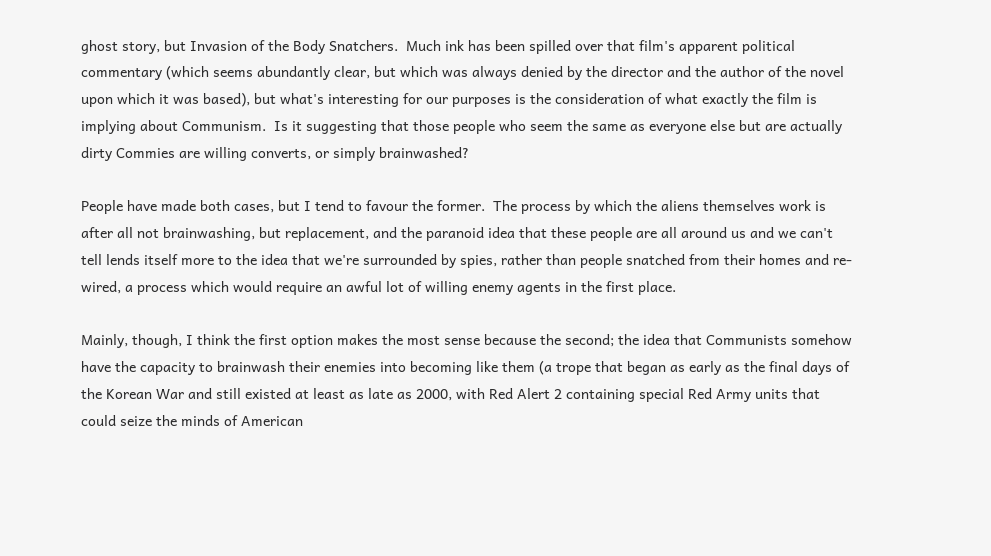ghost story, but Invasion of the Body Snatchers.  Much ink has been spilled over that film's apparent political commentary (which seems abundantly clear, but which was always denied by the director and the author of the novel upon which it was based), but what's interesting for our purposes is the consideration of what exactly the film is implying about Communism.  Is it suggesting that those people who seem the same as everyone else but are actually dirty Commies are willing converts, or simply brainwashed?

People have made both cases, but I tend to favour the former.  The process by which the aliens themselves work is after all not brainwashing, but replacement, and the paranoid idea that these people are all around us and we can't tell lends itself more to the idea that we're surrounded by spies, rather than people snatched from their homes and re-wired, a process which would require an awful lot of willing enemy agents in the first place.

Mainly, though, I think the first option makes the most sense because the second; the idea that Communists somehow have the capacity to brainwash their enemies into becoming like them (a trope that began as early as the final days of the Korean War and still existed at least as late as 2000, with Red Alert 2 containing special Red Army units that could seize the minds of American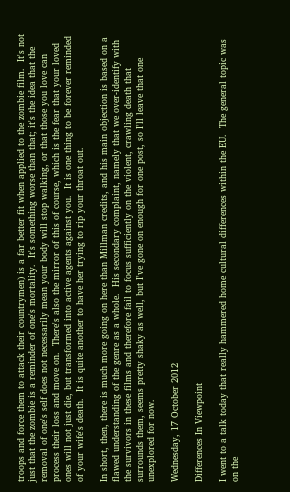troops and force them to attack their countrymen) is a far better fit when applied to the zombie film.  It's not just that the zombie is a reminder of one's mortality.  It's something worse than that; it's the idea that the removal of one's self does not necessarily mean your body will stop walking, or that those you love can process their loss and move on.  There's also the mirror of this of course, which is the fear that your loved ones will not just die, but transformed into active agents against you.  It is one thing to be forever reminded of your wife's death.  It is quite another to have her trying to rip your throat out.

In short, then, there is much more going on here than Millman credits, and his main objection is based on a flawed understanding of the genre as a whole.  His secondary complaint, namely that we over-identify with the survivors in these films and therefore fail to focus sufficiently on the violent, crawling death that surrounds them, seems pretty shaky as well, but I've gone on enough for one post, so I'll leave that one unexplored for now.

Wednesday, 17 October 2012

Differences In Viewpoint

I went to a talk today that really hammered home cultural differences within the EU.  The general topic was on the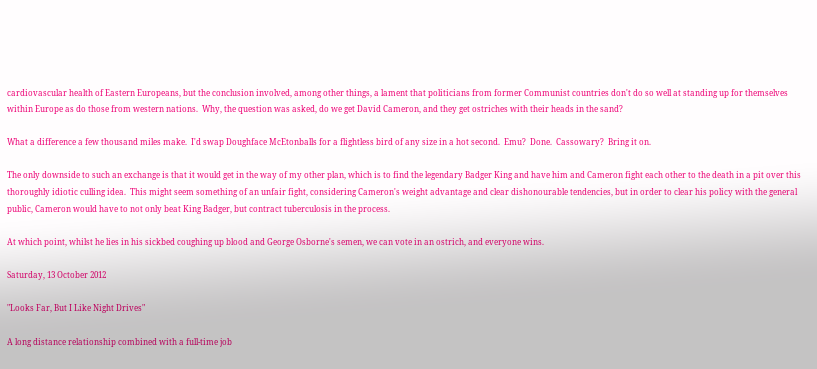cardiovascular health of Eastern Europeans, but the conclusion involved, among other things, a lament that politicians from former Communist countries don't do so well at standing up for themselves within Europe as do those from western nations.  Why, the question was asked, do we get David Cameron, and they get ostriches with their heads in the sand?

What a difference a few thousand miles make.  I'd swap Doughface McEtonballs for a flightless bird of any size in a hot second.  Emu?  Done.  Cassowary?  Bring it on.

The only downside to such an exchange is that it would get in the way of my other plan, which is to find the legendary Badger King and have him and Cameron fight each other to the death in a pit over this thoroughly idiotic culling idea.  This might seem something of an unfair fight, considering Cameron's weight advantage and clear dishonourable tendencies, but in order to clear his policy with the general public, Cameron would have to not only beat King Badger, but contract tuberculosis in the process.

At which point, whilst he lies in his sickbed coughing up blood and George Osborne's semen, we can vote in an ostrich, and everyone wins.

Saturday, 13 October 2012

"Looks Far, But I Like Night Drives"

A long distance relationship combined with a full-time job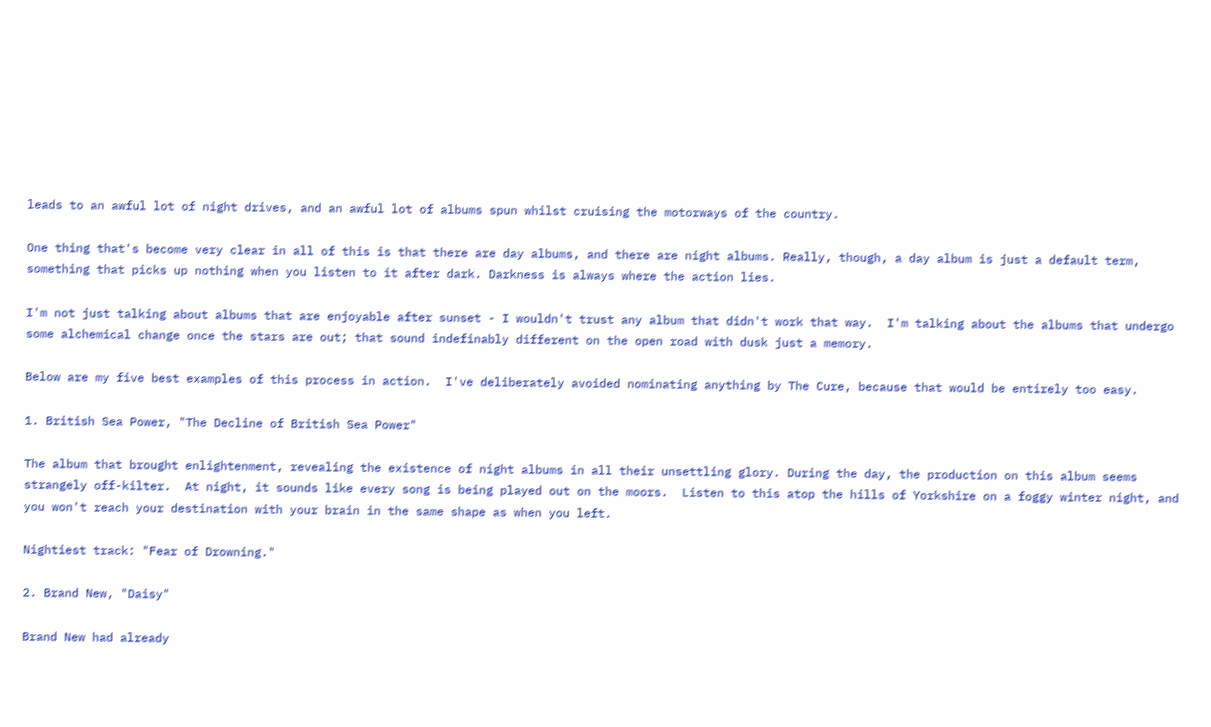leads to an awful lot of night drives, and an awful lot of albums spun whilst cruising the motorways of the country.

One thing that's become very clear in all of this is that there are day albums, and there are night albums. Really, though, a day album is just a default term, something that picks up nothing when you listen to it after dark. Darkness is always where the action lies.

I'm not just talking about albums that are enjoyable after sunset - I wouldn't trust any album that didn't work that way.  I'm talking about the albums that undergo some alchemical change once the stars are out; that sound indefinably different on the open road with dusk just a memory.

Below are my five best examples of this process in action.  I've deliberately avoided nominating anything by The Cure, because that would be entirely too easy.

1. British Sea Power, "The Decline of British Sea Power"

The album that brought enlightenment, revealing the existence of night albums in all their unsettling glory. During the day, the production on this album seems strangely off-kilter.  At night, it sounds like every song is being played out on the moors.  Listen to this atop the hills of Yorkshire on a foggy winter night, and you won't reach your destination with your brain in the same shape as when you left.

Nightiest track: "Fear of Drowning."

2. Brand New, "Daisy"

Brand New had already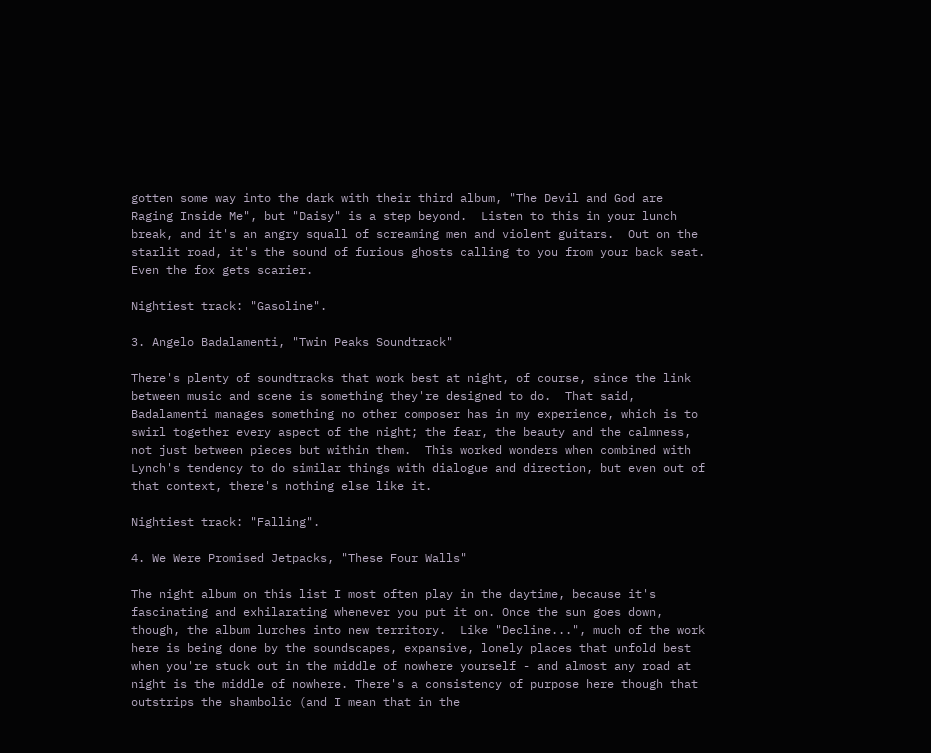gotten some way into the dark with their third album, "The Devil and God are Raging Inside Me", but "Daisy" is a step beyond.  Listen to this in your lunch break, and it's an angry squall of screaming men and violent guitars.  Out on the starlit road, it's the sound of furious ghosts calling to you from your back seat. Even the fox gets scarier.

Nightiest track: "Gasoline".

3. Angelo Badalamenti, "Twin Peaks Soundtrack"

There's plenty of soundtracks that work best at night, of course, since the link between music and scene is something they're designed to do.  That said, Badalamenti manages something no other composer has in my experience, which is to swirl together every aspect of the night; the fear, the beauty and the calmness, not just between pieces but within them.  This worked wonders when combined with Lynch's tendency to do similar things with dialogue and direction, but even out of that context, there's nothing else like it.

Nightiest track: "Falling".

4. We Were Promised Jetpacks, "These Four Walls"

The night album on this list I most often play in the daytime, because it's fascinating and exhilarating whenever you put it on. Once the sun goes down, though, the album lurches into new territory.  Like "Decline...", much of the work here is being done by the soundscapes, expansive, lonely places that unfold best when you're stuck out in the middle of nowhere yourself - and almost any road at night is the middle of nowhere. There's a consistency of purpose here though that outstrips the shambolic (and I mean that in the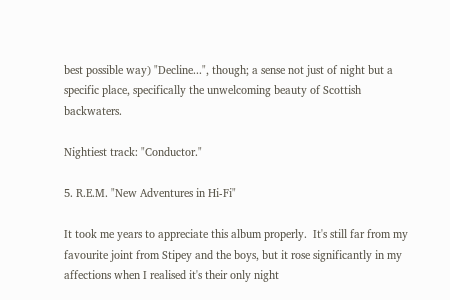best possible way) "Decline...", though; a sense not just of night but a specific place, specifically the unwelcoming beauty of Scottish backwaters.

Nightiest track: "Conductor."

5. R.E.M. "New Adventures in Hi-Fi"

It took me years to appreciate this album properly.  It's still far from my favourite joint from Stipey and the boys, but it rose significantly in my affections when I realised it's their only night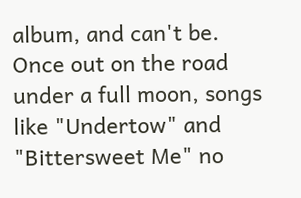album, and can't be.  Once out on the road under a full moon, songs like "Undertow" and "Bittersweet Me" no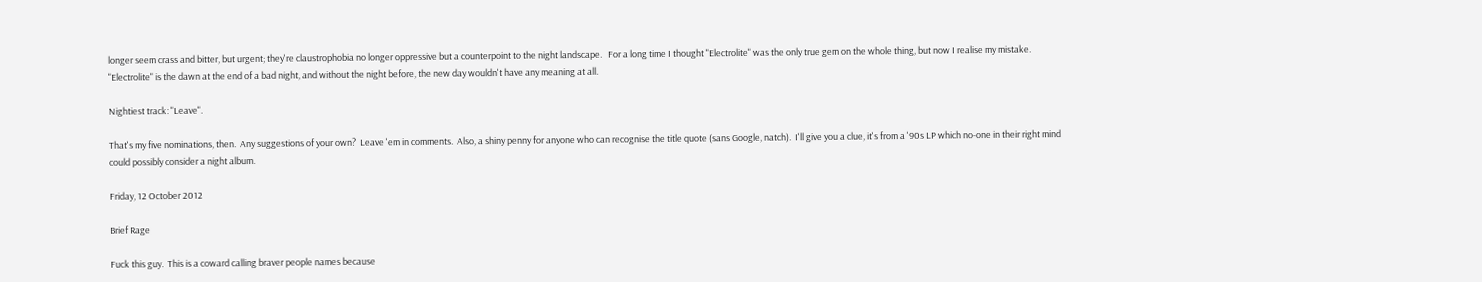longer seem crass and bitter, but urgent; they're claustrophobia no longer oppressive but a counterpoint to the night landscape.   For a long time I thought "Electrolite" was the only true gem on the whole thing, but now I realise my mistake.  "Electrolite" is the dawn at the end of a bad night, and without the night before, the new day wouldn't have any meaning at all.

Nightiest track: "Leave".

That's my five nominations, then.  Any suggestions of your own?  Leave 'em in comments.  Also, a shiny penny for anyone who can recognise the title quote (sans Google, natch).  I'll give you a clue, it's from a '90s LP which no-one in their right mind could possibly consider a night album.

Friday, 12 October 2012

Brief Rage

Fuck this guy.  This is a coward calling braver people names because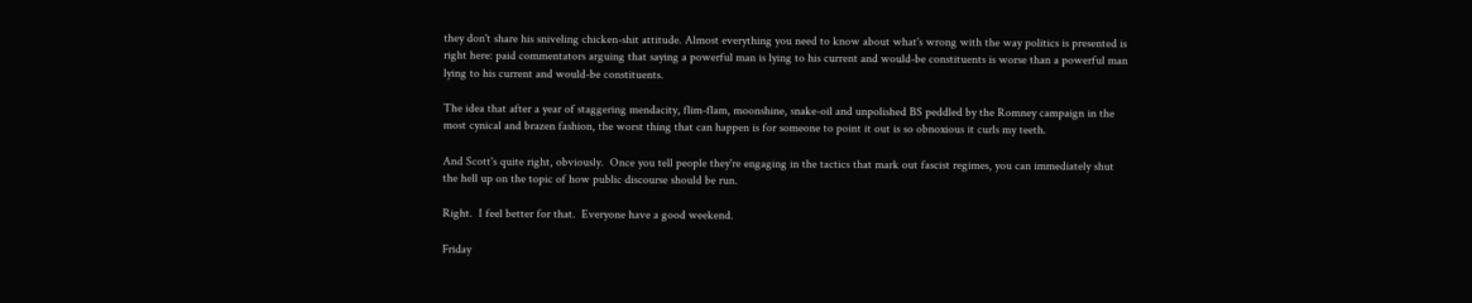they don't share his sniveling chicken-shit attitude. Almost everything you need to know about what's wrong with the way politics is presented is right here: paid commentators arguing that saying a powerful man is lying to his current and would-be constituents is worse than a powerful man lying to his current and would-be constituents.

The idea that after a year of staggering mendacity, flim-flam, moonshine, snake-oil and unpolished BS peddled by the Romney campaign in the most cynical and brazen fashion, the worst thing that can happen is for someone to point it out is so obnoxious it curls my teeth.

And Scott's quite right, obviously.  Once you tell people they're engaging in the tactics that mark out fascist regimes, you can immediately shut the hell up on the topic of how public discourse should be run.

Right.  I feel better for that.  Everyone have a good weekend.

Friday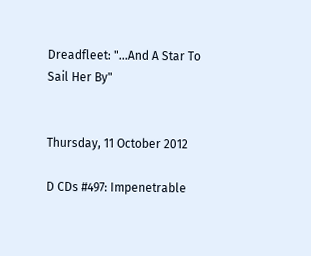Dreadfleet: "...And A Star To Sail Her By"


Thursday, 11 October 2012

D CDs #497: Impenetrable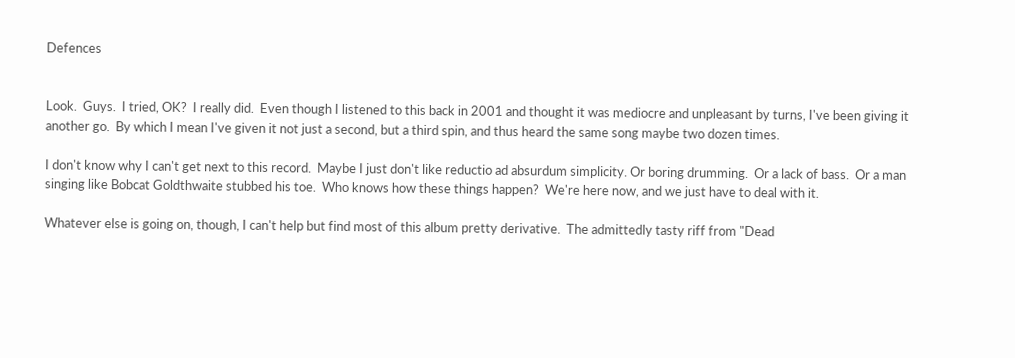Defences


Look.  Guys.  I tried, OK?  I really did.  Even though I listened to this back in 2001 and thought it was mediocre and unpleasant by turns, I've been giving it another go.  By which I mean I've given it not just a second, but a third spin, and thus heard the same song maybe two dozen times.

I don't know why I can't get next to this record.  Maybe I just don't like reductio ad absurdum simplicity. Or boring drumming.  Or a lack of bass.  Or a man singing like Bobcat Goldthwaite stubbed his toe.  Who knows how these things happen?  We're here now, and we just have to deal with it.

Whatever else is going on, though, I can't help but find most of this album pretty derivative.  The admittedly tasty riff from "Dead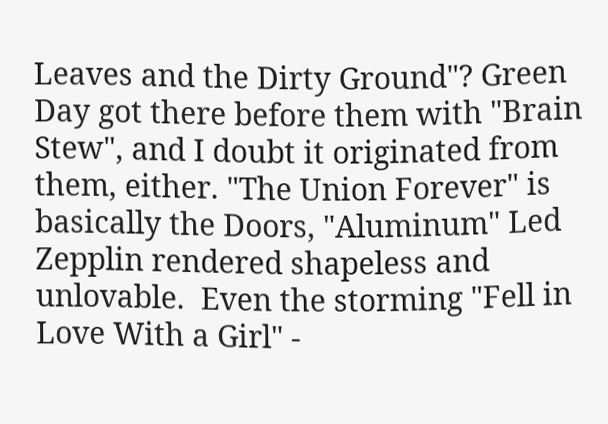Leaves and the Dirty Ground"? Green Day got there before them with "Brain Stew", and I doubt it originated from them, either. "The Union Forever" is basically the Doors, "Aluminum" Led Zepplin rendered shapeless and unlovable.  Even the storming "Fell in Love With a Girl" -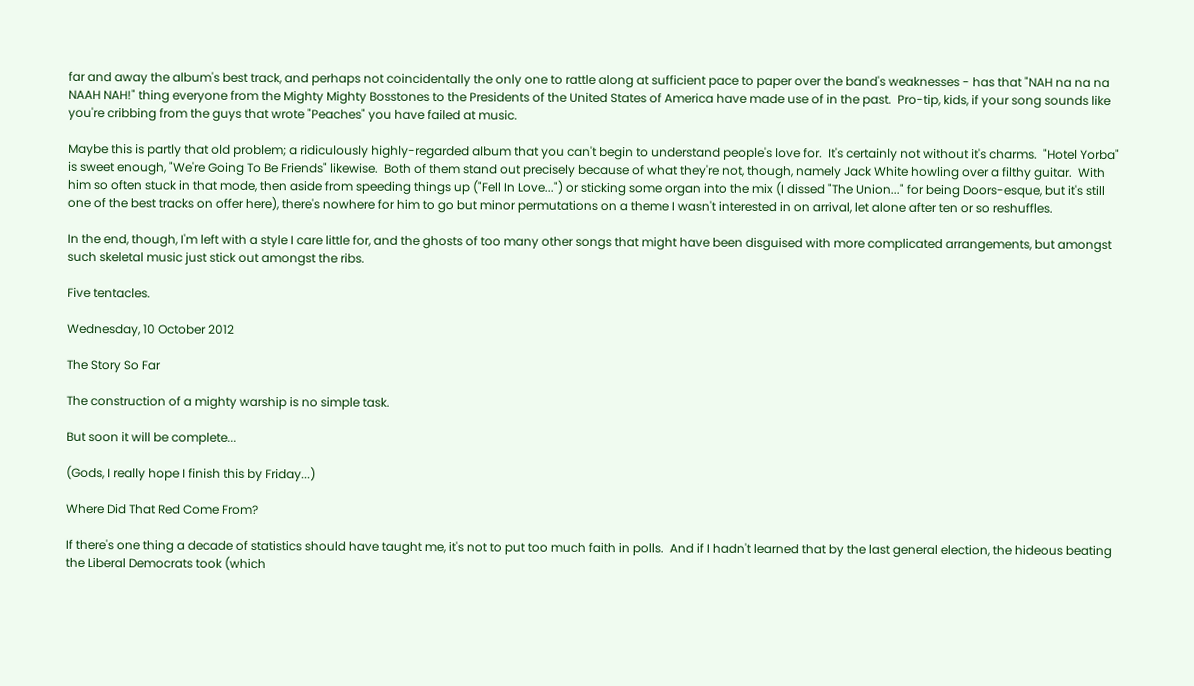far and away the album's best track, and perhaps not coincidentally the only one to rattle along at sufficient pace to paper over the band's weaknesses - has that "NAH na na na NAAH NAH!" thing everyone from the Mighty Mighty Bosstones to the Presidents of the United States of America have made use of in the past.  Pro-tip, kids, if your song sounds like you're cribbing from the guys that wrote "Peaches" you have failed at music.

Maybe this is partly that old problem; a ridiculously highly-regarded album that you can't begin to understand people's love for.  It's certainly not without it's charms.  "Hotel Yorba" is sweet enough, "We're Going To Be Friends" likewise.  Both of them stand out precisely because of what they're not, though, namely Jack White howling over a filthy guitar.  With him so often stuck in that mode, then aside from speeding things up ("Fell In Love...") or sticking some organ into the mix (I dissed "The Union..." for being Doors-esque, but it's still one of the best tracks on offer here), there's nowhere for him to go but minor permutations on a theme I wasn't interested in on arrival, let alone after ten or so reshuffles.

In the end, though, I'm left with a style I care little for, and the ghosts of too many other songs that might have been disguised with more complicated arrangements, but amongst such skeletal music just stick out amongst the ribs.

Five tentacles.

Wednesday, 10 October 2012

The Story So Far

The construction of a mighty warship is no simple task.

But soon it will be complete...

(Gods, I really hope I finish this by Friday...)

Where Did That Red Come From?

If there's one thing a decade of statistics should have taught me, it's not to put too much faith in polls.  And if I hadn't learned that by the last general election, the hideous beating the Liberal Democrats took (which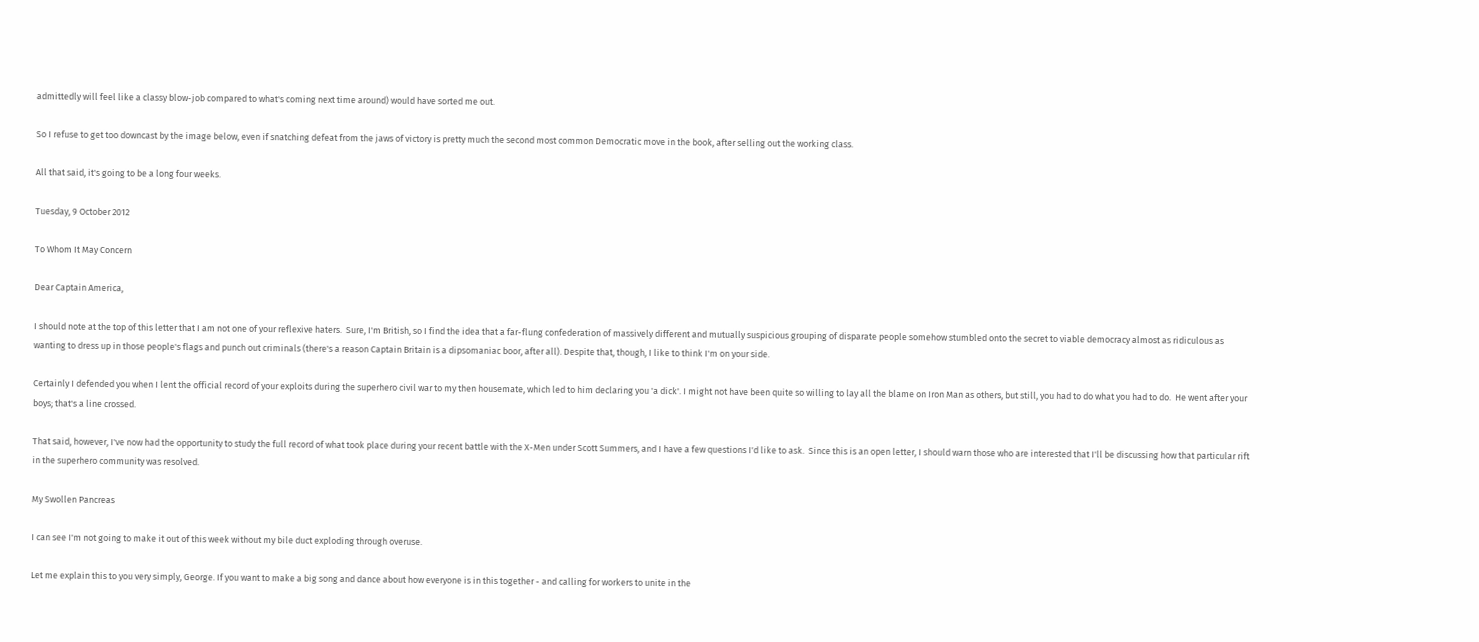admittedly will feel like a classy blow-job compared to what's coming next time around) would have sorted me out.

So I refuse to get too downcast by the image below, even if snatching defeat from the jaws of victory is pretty much the second most common Democratic move in the book, after selling out the working class.

All that said, it's going to be a long four weeks.

Tuesday, 9 October 2012

To Whom It May Concern

Dear Captain America,

I should note at the top of this letter that I am not one of your reflexive haters.  Sure, I'm British, so I find the idea that a far-flung confederation of massively different and mutually suspicious grouping of disparate people somehow stumbled onto the secret to viable democracy almost as ridiculous as wanting to dress up in those people's flags and punch out criminals (there's a reason Captain Britain is a dipsomaniac boor, after all). Despite that, though, I like to think I'm on your side.

Certainly I defended you when I lent the official record of your exploits during the superhero civil war to my then housemate, which led to him declaring you 'a dick'. I might not have been quite so willing to lay all the blame on Iron Man as others, but still, you had to do what you had to do.  He went after your boys; that's a line crossed.

That said, however, I've now had the opportunity to study the full record of what took place during your recent battle with the X-Men under Scott Summers, and I have a few questions I'd like to ask.  Since this is an open letter, I should warn those who are interested that I'll be discussing how that particular rift in the superhero community was resolved.

My Swollen Pancreas

I can see I'm not going to make it out of this week without my bile duct exploding through overuse.

Let me explain this to you very simply, George. If you want to make a big song and dance about how everyone is in this together - and calling for workers to unite in the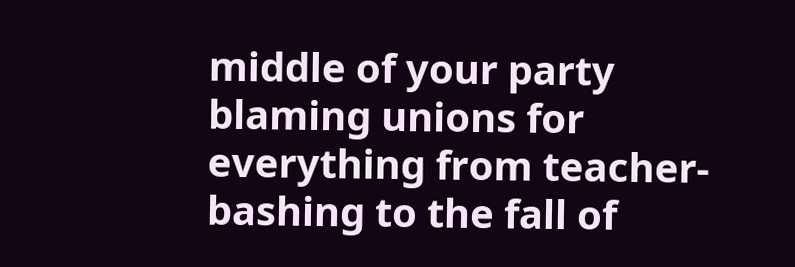middle of your party blaming unions for everything from teacher-bashing to the fall of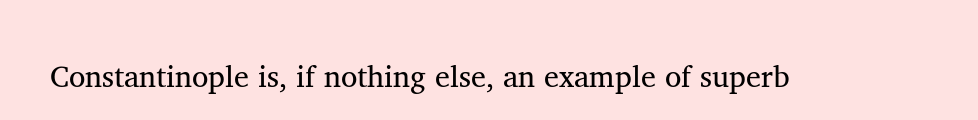Constantinople is, if nothing else, an example of superb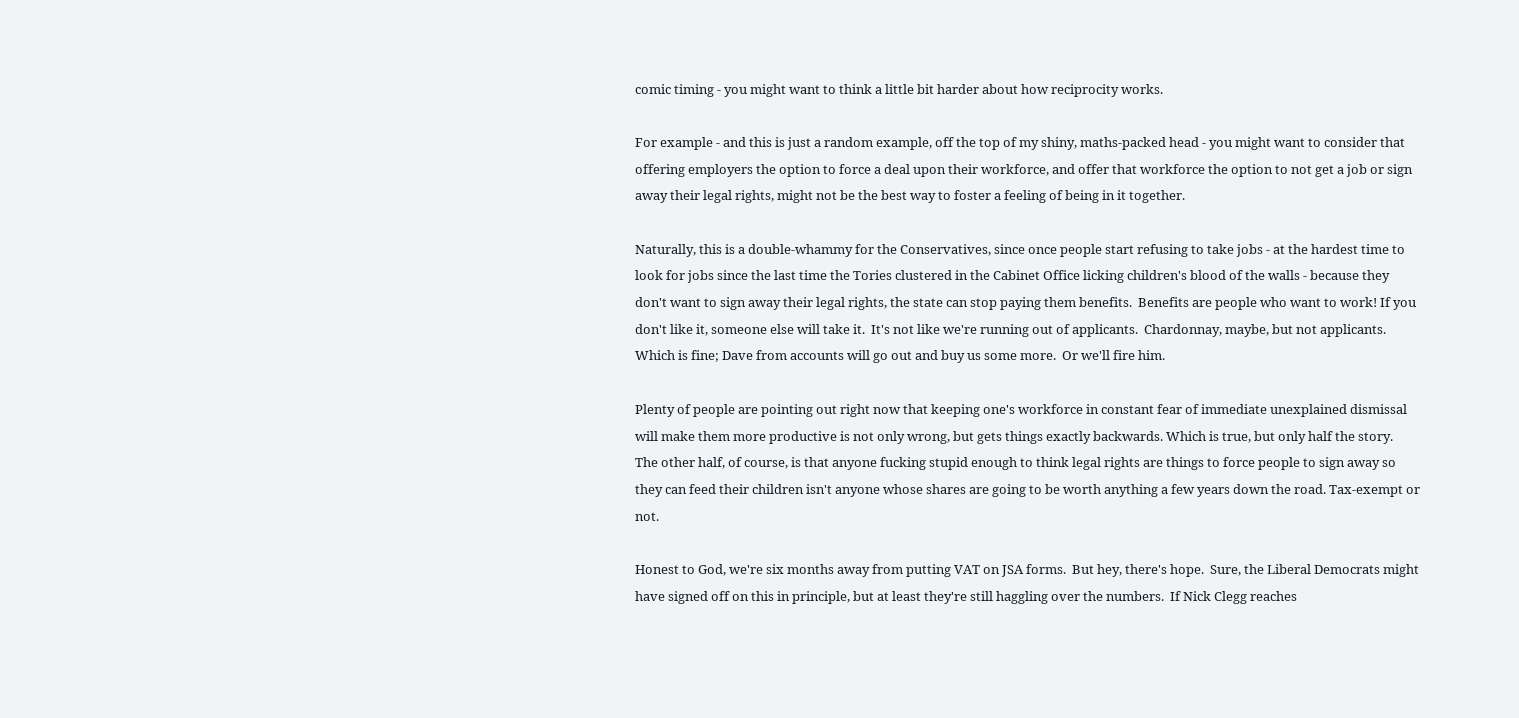comic timing - you might want to think a little bit harder about how reciprocity works.

For example - and this is just a random example, off the top of my shiny, maths-packed head - you might want to consider that offering employers the option to force a deal upon their workforce, and offer that workforce the option to not get a job or sign away their legal rights, might not be the best way to foster a feeling of being in it together.

Naturally, this is a double-whammy for the Conservatives, since once people start refusing to take jobs - at the hardest time to look for jobs since the last time the Tories clustered in the Cabinet Office licking children's blood of the walls - because they don't want to sign away their legal rights, the state can stop paying them benefits.  Benefits are people who want to work! If you don't like it, someone else will take it.  It's not like we're running out of applicants.  Chardonnay, maybe, but not applicants.  Which is fine; Dave from accounts will go out and buy us some more.  Or we'll fire him.

Plenty of people are pointing out right now that keeping one's workforce in constant fear of immediate unexplained dismissal will make them more productive is not only wrong, but gets things exactly backwards. Which is true, but only half the story.  The other half, of course, is that anyone fucking stupid enough to think legal rights are things to force people to sign away so they can feed their children isn't anyone whose shares are going to be worth anything a few years down the road. Tax-exempt or not.

Honest to God, we're six months away from putting VAT on JSA forms.  But hey, there's hope.  Sure, the Liberal Democrats might have signed off on this in principle, but at least they're still haggling over the numbers.  If Nick Clegg reaches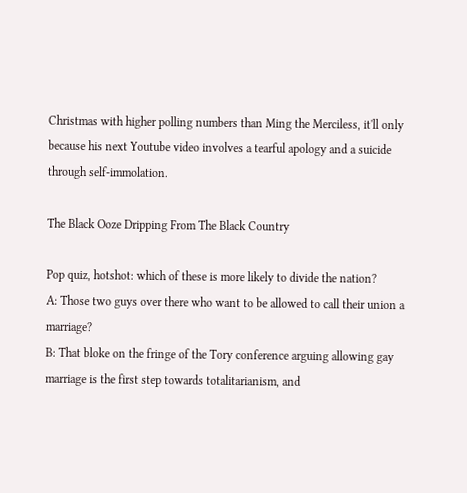Christmas with higher polling numbers than Ming the Merciless, it'll only because his next Youtube video involves a tearful apology and a suicide through self-immolation.

The Black Ooze Dripping From The Black Country

Pop quiz, hotshot: which of these is more likely to divide the nation?
A: Those two guys over there who want to be allowed to call their union a marriage?
B: That bloke on the fringe of the Tory conference arguing allowing gay marriage is the first step towards totalitarianism, and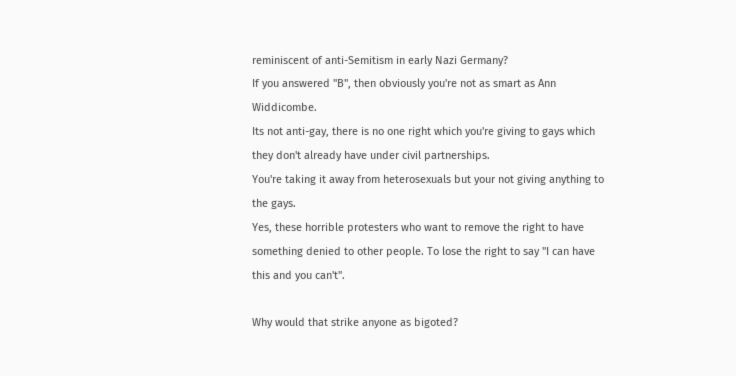reminiscent of anti-Semitism in early Nazi Germany?
If you answered "B", then obviously you're not as smart as Ann Widdicombe.
Its not anti-gay, there is no one right which you're giving to gays which they don't already have under civil partnerships.
You're taking it away from heterosexuals but your not giving anything to the gays.
Yes, these horrible protesters who want to remove the right to have something denied to other people. To lose the right to say "I can have this and you can't".

Why would that strike anyone as bigoted?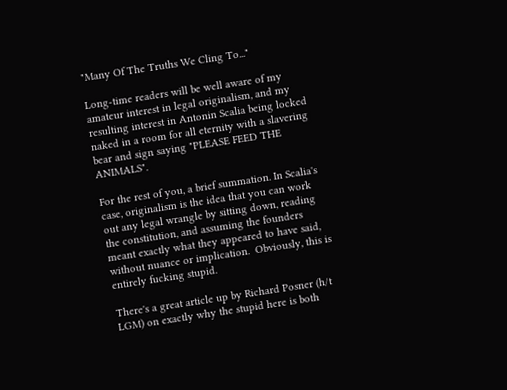"Many Of The Truths We Cling To..."

Long-time readers will be well aware of my amateur interest in legal originalism, and my resulting interest in Antonin Scalia being locked naked in a room for all eternity with a slavering bear and sign saying "PLEASE FEED THE ANIMALS".

For the rest of you, a brief summation. In Scalia's case, originalism is the idea that you can work out any legal wrangle by sitting down, reading the constitution, and assuming the founders meant exactly what they appeared to have said, without nuance or implication.  Obviously, this is entirely fucking stupid.

There's a great article up by Richard Posner (h/t LGM) on exactly why the stupid here is both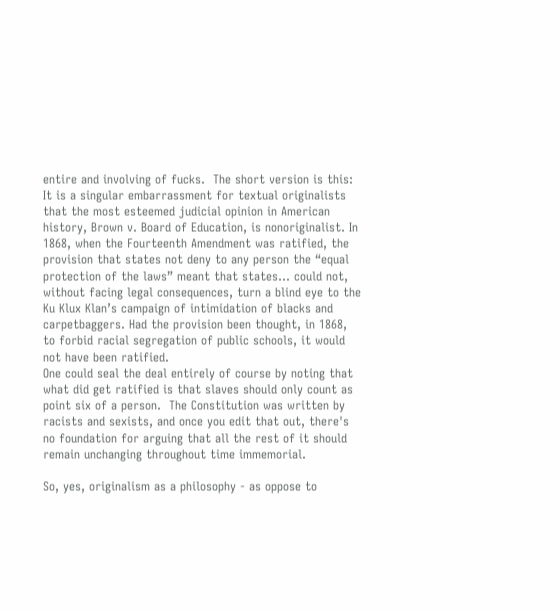entire and involving of fucks.  The short version is this:
It is a singular embarrassment for textual originalists that the most esteemed judicial opinion in American history, Brown v. Board of Education, is nonoriginalist. In 1868, when the Fourteenth Amendment was ratified, the provision that states not deny to any person the “equal protection of the laws” meant that states... could not, without facing legal consequences, turn a blind eye to the Ku Klux Klan’s campaign of intimidation of blacks and carpetbaggers. Had the provision been thought, in 1868, to forbid racial segregation of public schools, it would not have been ratified.
One could seal the deal entirely of course by noting that what did get ratified is that slaves should only count as point six of a person.  The Constitution was written by racists and sexists, and once you edit that out, there's no foundation for arguing that all the rest of it should remain unchanging throughout time immemorial.

So, yes, originalism as a philosophy - as oppose to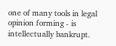one of many tools in legal opinion forming - is intellectually bankrupt.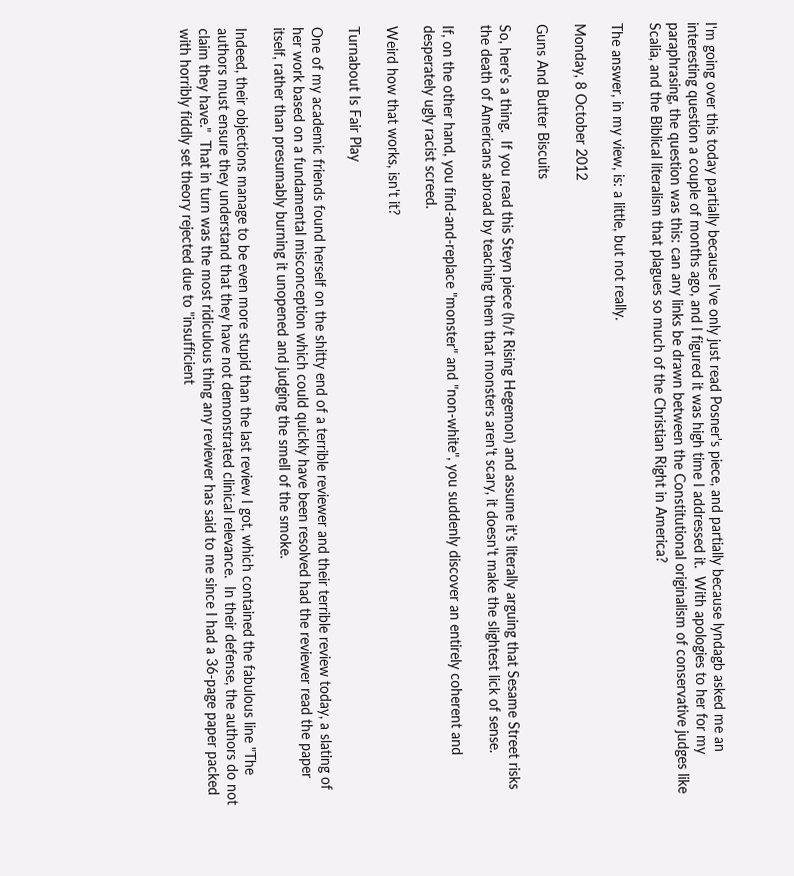I'm going over this today partially because I've only just read Posner's piece, and partially because lyndagb asked me an interesting question a couple of months ago, and I figured it was high time I addressed it.  With apologies to her for my paraphrasing, the question was this: can any links be drawn between the Constitutional originalism of conservative judges like Scalia, and the Biblical literalism that plagues so much of the Christian Right in America?

The answer, in my view, is: a little, but not really.

Monday, 8 October 2012

Guns And Butter Biscuits

So, here's a thing.  If you read this Steyn piece (h/t Rising Hegemon) and assume it's literally arguing that Sesame Street risks the death of Americans abroad by teaching them that monsters aren't scary, it doesn't make the slightest lick of sense.

If, on the other hand, you find-and-replace "monster" and "non-white", you suddenly discover an entirely coherent and desperately ugly racist screed.

Weird how that works, isn't it?

Turnabout Is Fair Play

One of my academic friends found herself on the shitty end of a terrible reviewer and their terrible review today, a slating of her work based on a fundamental misconception which could quickly have been resolved had the reviewer read the paper itself, rather than presumably burning it unopened and judging the smell of the smoke.

Indeed, their objections manage to be even more stupid than the last review I got, which contained the fabulous line "The authors must ensure they understand that they have not demonstrated clinical relevance.  In their defense, the authors do not claim they have."  That in turn was the most ridiculous thing any reviewer has said to me since I had a 36-page paper packed with horribly fiddly set theory rejected due to "insufficient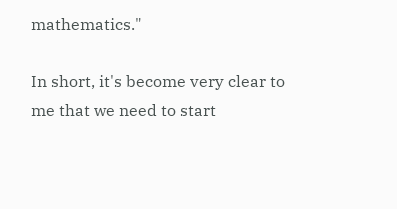mathematics."

In short, it's become very clear to me that we need to start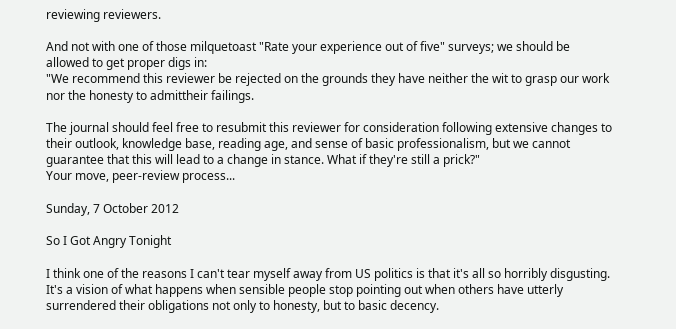reviewing reviewers.

And not with one of those milquetoast "Rate your experience out of five" surveys; we should be allowed to get proper digs in:
"We recommend this reviewer be rejected on the grounds they have neither the wit to grasp our work nor the honesty to admittheir failings.

The journal should feel free to resubmit this reviewer for consideration following extensive changes to their outlook, knowledge base, reading age, and sense of basic professionalism, but we cannot guarantee that this will lead to a change in stance. What if they're still a prick?"
Your move, peer-review process...

Sunday, 7 October 2012

So I Got Angry Tonight

I think one of the reasons I can't tear myself away from US politics is that it's all so horribly disgusting. It's a vision of what happens when sensible people stop pointing out when others have utterly surrendered their obligations not only to honesty, but to basic decency.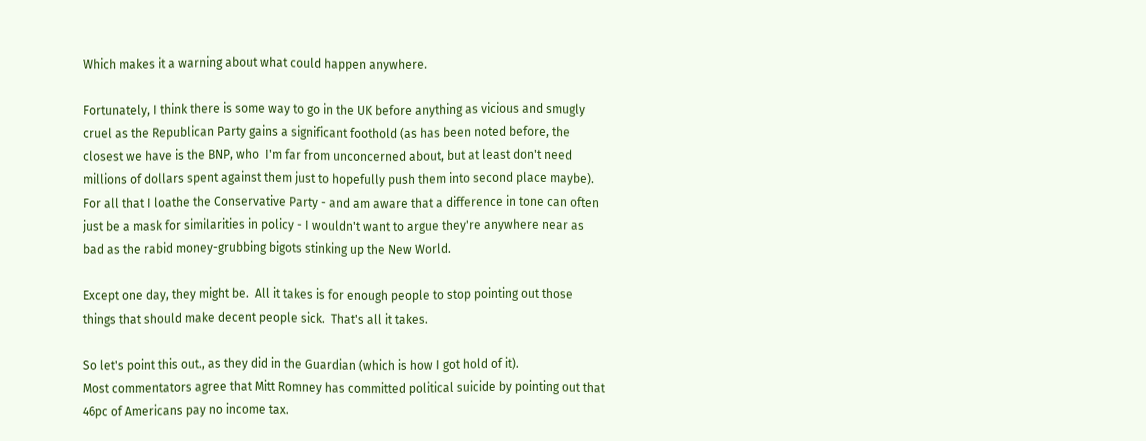Which makes it a warning about what could happen anywhere.

Fortunately, I think there is some way to go in the UK before anything as vicious and smugly cruel as the Republican Party gains a significant foothold (as has been noted before, the closest we have is the BNP, who  I'm far from unconcerned about, but at least don't need millions of dollars spent against them just to hopefully push them into second place maybe). For all that I loathe the Conservative Party - and am aware that a difference in tone can often just be a mask for similarities in policy - I wouldn't want to argue they're anywhere near as bad as the rabid money-grubbing bigots stinking up the New World.

Except one day, they might be.  All it takes is for enough people to stop pointing out those things that should make decent people sick.  That's all it takes.

So let's point this out., as they did in the Guardian (which is how I got hold of it).
Most commentators agree that Mitt Romney has committed political suicide by pointing out that 46pc of Americans pay no income tax.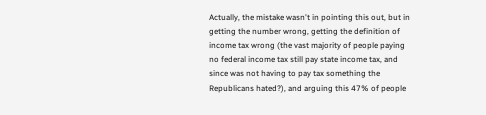Actually, the mistake wasn't in pointing this out, but in getting the number wrong, getting the definition of income tax wrong (the vast majority of people paying no federal income tax still pay state income tax, and since was not having to pay tax something the Republicans hated?), and arguing this 47% of people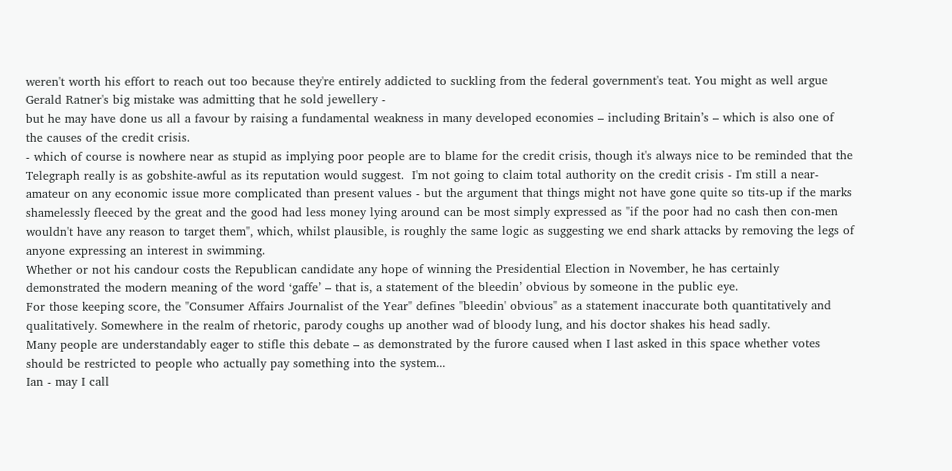weren't worth his effort to reach out too because they're entirely addicted to suckling from the federal government's teat. You might as well argue Gerald Ratner's big mistake was admitting that he sold jewellery -
but he may have done us all a favour by raising a fundamental weakness in many developed economies – including Britain’s – which is also one of the causes of the credit crisis.
- which of course is nowhere near as stupid as implying poor people are to blame for the credit crisis, though it's always nice to be reminded that the Telegraph really is as gobshite-awful as its reputation would suggest.  I'm not going to claim total authority on the credit crisis - I'm still a near-amateur on any economic issue more complicated than present values - but the argument that things might not have gone quite so tits-up if the marks shamelessly fleeced by the great and the good had less money lying around can be most simply expressed as "if the poor had no cash then con-men wouldn't have any reason to target them", which, whilst plausible, is roughly the same logic as suggesting we end shark attacks by removing the legs of anyone expressing an interest in swimming.
Whether or not his candour costs the Republican candidate any hope of winning the Presidential Election in November, he has certainly demonstrated the modern meaning of the word ‘gaffe’ – that is, a statement of the bleedin’ obvious by someone in the public eye.
For those keeping score, the "Consumer Affairs Journalist of the Year" defines "bleedin' obvious" as a statement inaccurate both quantitatively and qualitatively. Somewhere in the realm of rhetoric, parody coughs up another wad of bloody lung, and his doctor shakes his head sadly.
Many people are understandably eager to stifle this debate – as demonstrated by the furore caused when I last asked in this space whether votes should be restricted to people who actually pay something into the system...
Ian - may I call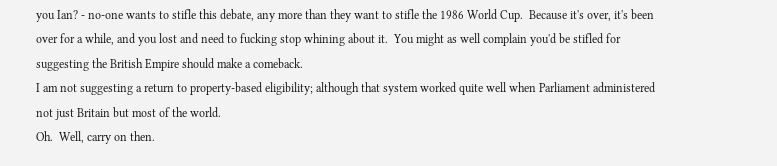you Ian? - no-one wants to stifle this debate, any more than they want to stifle the 1986 World Cup.  Because it's over, it's been over for a while, and you lost and need to fucking stop whining about it.  You might as well complain you'd be stifled for suggesting the British Empire should make a comeback.
I am not suggesting a return to property-based eligibility; although that system worked quite well when Parliament administered not just Britain but most of the world.
Oh.  Well, carry on then.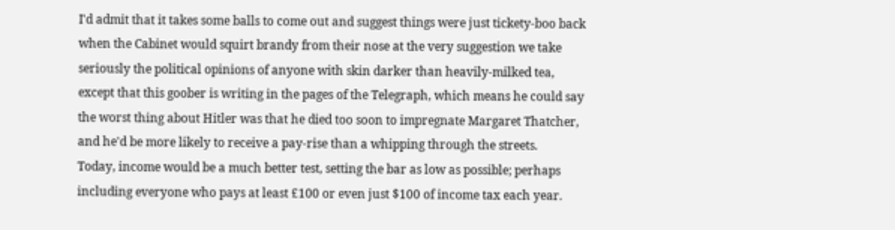I'd admit that it takes some balls to come out and suggest things were just tickety-boo back when the Cabinet would squirt brandy from their nose at the very suggestion we take seriously the political opinions of anyone with skin darker than heavily-milked tea, except that this goober is writing in the pages of the Telegraph, which means he could say the worst thing about Hitler was that he died too soon to impregnate Margaret Thatcher, and he'd be more likely to receive a pay-rise than a whipping through the streets.
Today, income would be a much better test, setting the bar as low as possible; perhaps including everyone who pays at least £100 or even just $100 of income tax each year.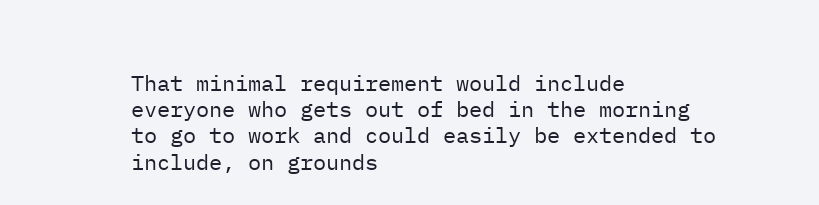That minimal requirement would include everyone who gets out of bed in the morning to go to work and could easily be extended to include, on grounds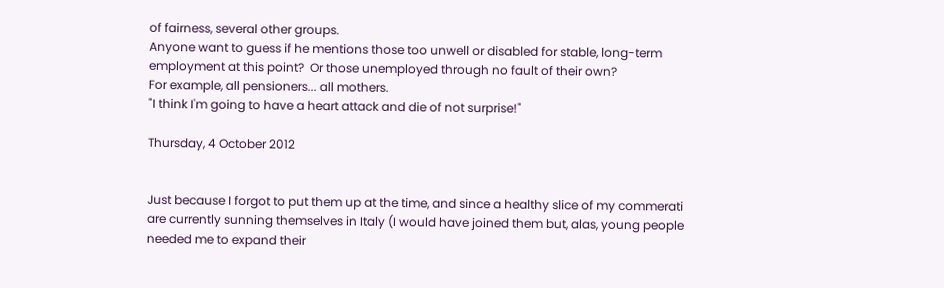of fairness, several other groups.
Anyone want to guess if he mentions those too unwell or disabled for stable, long-term employment at this point?  Or those unemployed through no fault of their own?
For example, all pensioners... all mothers.
"I think I'm going to have a heart attack and die of not surprise!"

Thursday, 4 October 2012


Just because I forgot to put them up at the time, and since a healthy slice of my commerati are currently sunning themselves in Italy (I would have joined them but, alas, young people needed me to expand their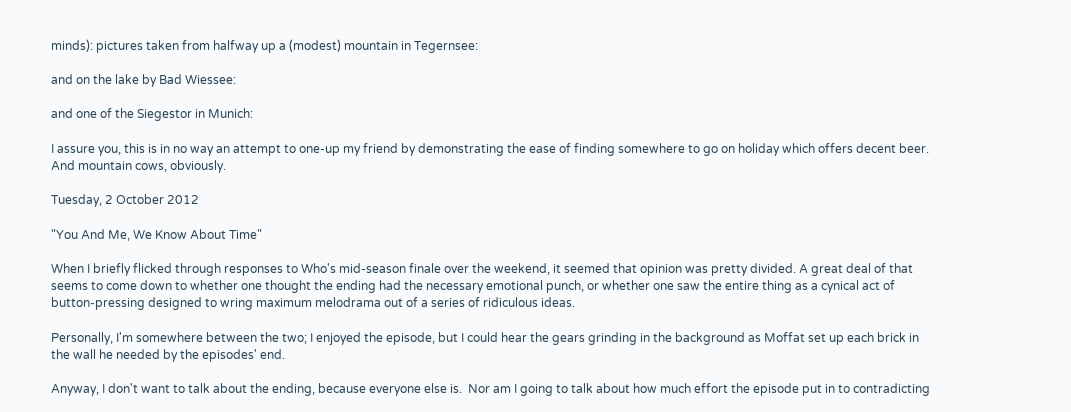minds): pictures taken from halfway up a (modest) mountain in Tegernsee:

and on the lake by Bad Wiessee:

and one of the Siegestor in Munich:

I assure you, this is in no way an attempt to one-up my friend by demonstrating the ease of finding somewhere to go on holiday which offers decent beer.  And mountain cows, obviously.

Tuesday, 2 October 2012

"You And Me, We Know About Time"

When I briefly flicked through responses to Who's mid-season finale over the weekend, it seemed that opinion was pretty divided. A great deal of that seems to come down to whether one thought the ending had the necessary emotional punch, or whether one saw the entire thing as a cynical act of button-pressing designed to wring maximum melodrama out of a series of ridiculous ideas.

Personally, I'm somewhere between the two; I enjoyed the episode, but I could hear the gears grinding in the background as Moffat set up each brick in the wall he needed by the episodes' end.

Anyway, I don't want to talk about the ending, because everyone else is.  Nor am I going to talk about how much effort the episode put in to contradicting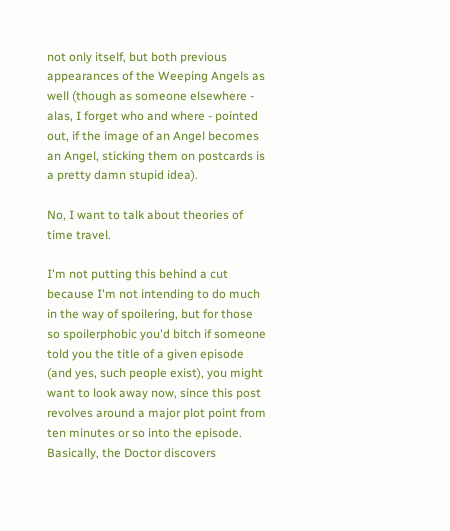not only itself, but both previous appearances of the Weeping Angels as well (though as someone elsewhere - alas, I forget who and where - pointed out, if the image of an Angel becomes an Angel, sticking them on postcards is a pretty damn stupid idea).

No, I want to talk about theories of time travel.

I'm not putting this behind a cut because I'm not intending to do much in the way of spoilering, but for those so spoilerphobic you'd bitch if someone told you the title of a given episode (and yes, such people exist), you might want to look away now, since this post revolves around a major plot point from ten minutes or so into the episode.  Basically, the Doctor discovers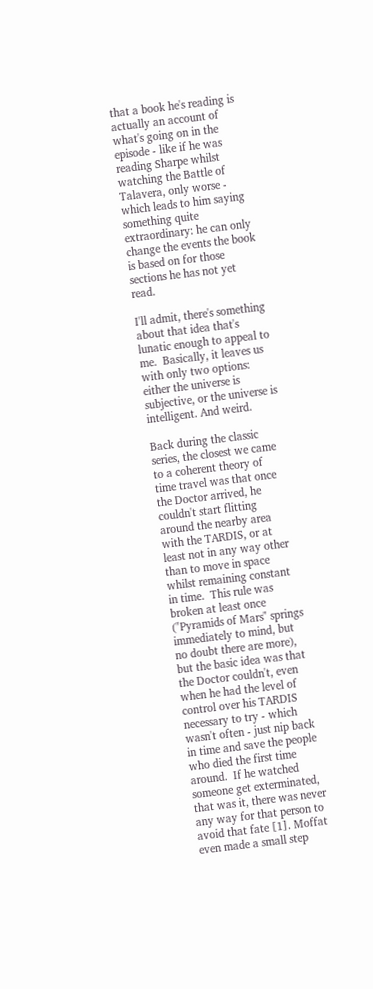that a book he's reading is actually an account of what's going on in the episode - like if he was reading Sharpe whilst watching the Battle of Talavera, only worse - which leads to him saying something quite extraordinary: he can only change the events the book is based on for those sections he has not yet read.

I'll admit, there's something about that idea that's lunatic enough to appeal to me.  Basically, it leaves us with only two options: either the universe is subjective, or the universe is intelligent. And weird.

Back during the classic series, the closest we came to a coherent theory of time travel was that once the Doctor arrived, he couldn't start flitting around the nearby area with the TARDIS, or at least not in any way other than to move in space whilst remaining constant in time.  This rule was broken at least once ("Pyramids of Mars" springs immediately to mind, but no doubt there are more), but the basic idea was that the Doctor couldn't, even when he had the level of control over his TARDIS necessary to try - which wasn't often - just nip back in time and save the people who died the first time around.  If he watched someone get exterminated, that was it, there was never any way for that person to avoid that fate [1]. Moffat even made a small step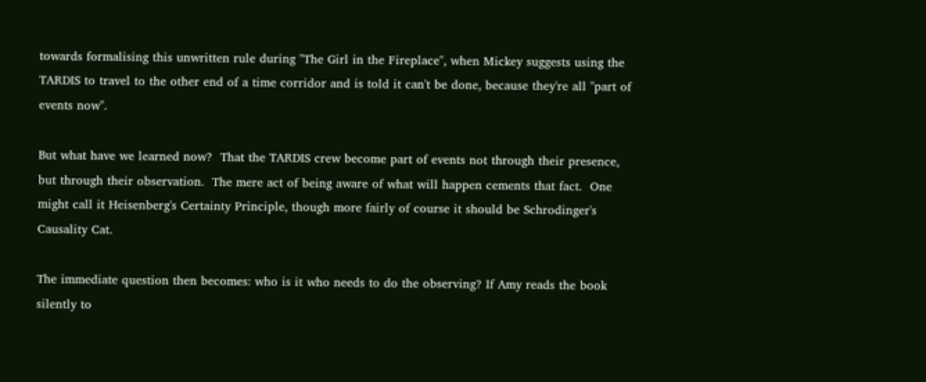towards formalising this unwritten rule during "The Girl in the Fireplace", when Mickey suggests using the TARDIS to travel to the other end of a time corridor and is told it can't be done, because they're all "part of events now".

But what have we learned now?  That the TARDIS crew become part of events not through their presence, but through their observation.  The mere act of being aware of what will happen cements that fact.  One might call it Heisenberg's Certainty Principle, though more fairly of course it should be Schrodinger's Causality Cat.

The immediate question then becomes: who is it who needs to do the observing? If Amy reads the book silently to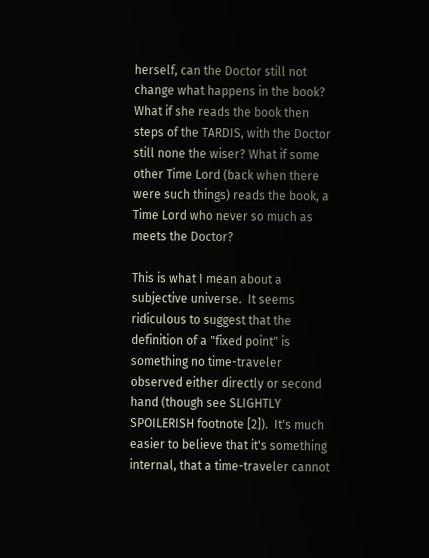herself, can the Doctor still not change what happens in the book? What if she reads the book then steps of the TARDIS, with the Doctor still none the wiser? What if some other Time Lord (back when there were such things) reads the book, a Time Lord who never so much as meets the Doctor?

This is what I mean about a subjective universe.  It seems ridiculous to suggest that the definition of a "fixed point" is something no time-traveler observed either directly or second hand (though see SLIGHTLY SPOILERISH footnote [2]).  It's much easier to believe that it's something internal, that a time-traveler cannot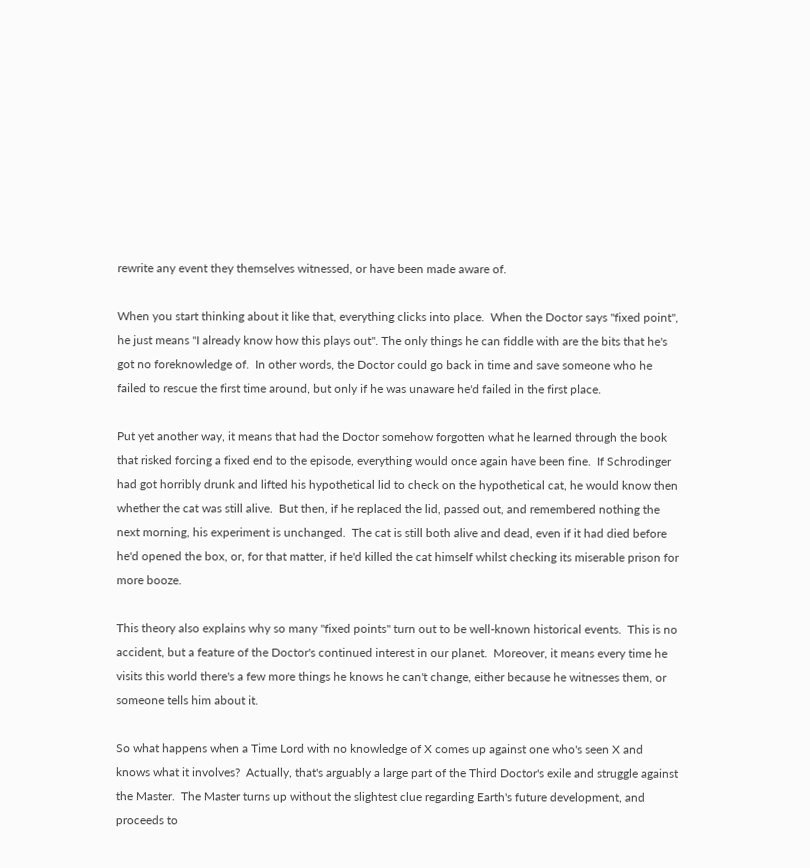rewrite any event they themselves witnessed, or have been made aware of.

When you start thinking about it like that, everything clicks into place.  When the Doctor says "fixed point", he just means "I already know how this plays out". The only things he can fiddle with are the bits that he's got no foreknowledge of.  In other words, the Doctor could go back in time and save someone who he failed to rescue the first time around, but only if he was unaware he'd failed in the first place.

Put yet another way, it means that had the Doctor somehow forgotten what he learned through the book that risked forcing a fixed end to the episode, everything would once again have been fine.  If Schrodinger had got horribly drunk and lifted his hypothetical lid to check on the hypothetical cat, he would know then whether the cat was still alive.  But then, if he replaced the lid, passed out, and remembered nothing the next morning, his experiment is unchanged.  The cat is still both alive and dead, even if it had died before he'd opened the box, or, for that matter, if he'd killed the cat himself whilst checking its miserable prison for more booze.

This theory also explains why so many "fixed points" turn out to be well-known historical events.  This is no accident, but a feature of the Doctor's continued interest in our planet.  Moreover, it means every time he visits this world there's a few more things he knows he can't change, either because he witnesses them, or someone tells him about it.

So what happens when a Time Lord with no knowledge of X comes up against one who's seen X and knows what it involves?  Actually, that's arguably a large part of the Third Doctor's exile and struggle against the Master.  The Master turns up without the slightest clue regarding Earth's future development, and proceeds to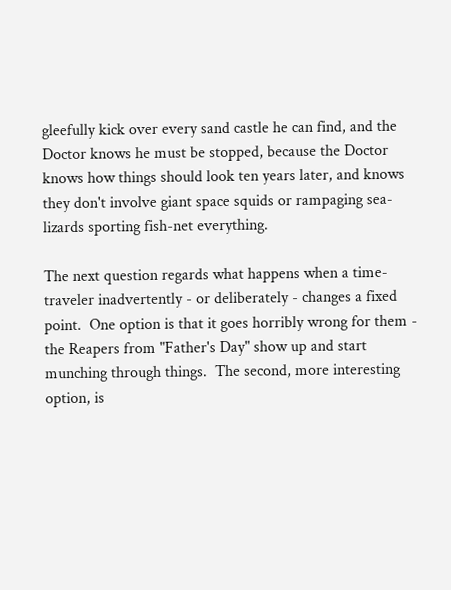gleefully kick over every sand castle he can find, and the Doctor knows he must be stopped, because the Doctor knows how things should look ten years later, and knows they don't involve giant space squids or rampaging sea-lizards sporting fish-net everything.

The next question regards what happens when a time-traveler inadvertently - or deliberately - changes a fixed point.  One option is that it goes horribly wrong for them - the Reapers from "Father's Day" show up and start munching through things.  The second, more interesting option, is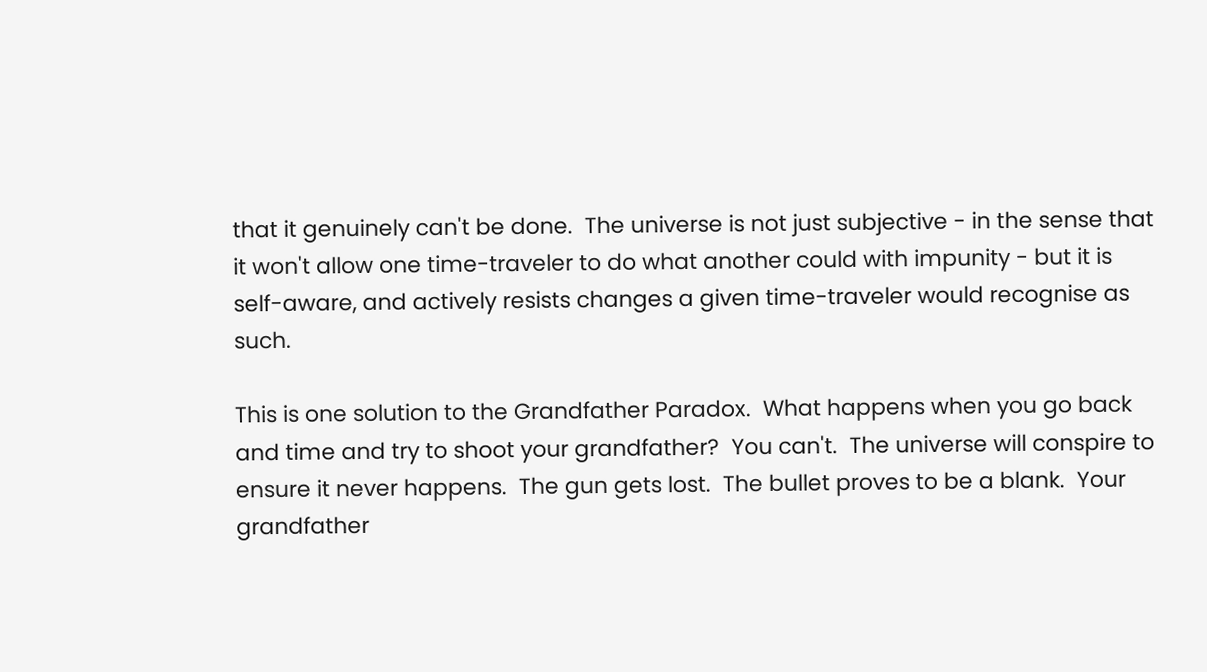that it genuinely can't be done.  The universe is not just subjective - in the sense that it won't allow one time-traveler to do what another could with impunity - but it is self-aware, and actively resists changes a given time-traveler would recognise as such.

This is one solution to the Grandfather Paradox.  What happens when you go back and time and try to shoot your grandfather?  You can't.  The universe will conspire to ensure it never happens.  The gun gets lost.  The bullet proves to be a blank.  Your grandfather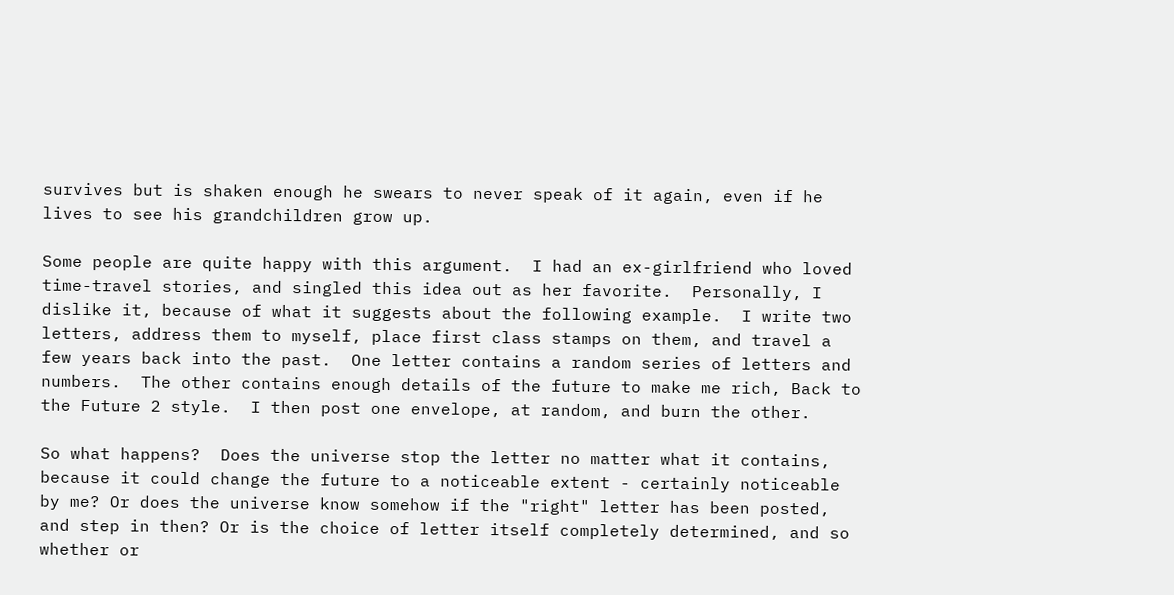survives but is shaken enough he swears to never speak of it again, even if he lives to see his grandchildren grow up.

Some people are quite happy with this argument.  I had an ex-girlfriend who loved time-travel stories, and singled this idea out as her favorite.  Personally, I dislike it, because of what it suggests about the following example.  I write two letters, address them to myself, place first class stamps on them, and travel a few years back into the past.  One letter contains a random series of letters and numbers.  The other contains enough details of the future to make me rich, Back to the Future 2 style.  I then post one envelope, at random, and burn the other.

So what happens?  Does the universe stop the letter no matter what it contains, because it could change the future to a noticeable extent - certainly noticeable by me? Or does the universe know somehow if the "right" letter has been posted, and step in then? Or is the choice of letter itself completely determined, and so whether or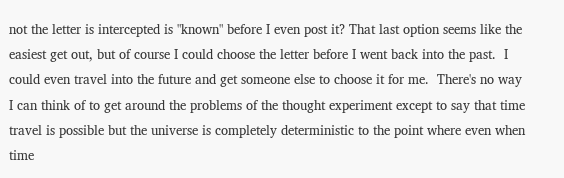not the letter is intercepted is "known" before I even post it? That last option seems like the easiest get out, but of course I could choose the letter before I went back into the past.  I could even travel into the future and get someone else to choose it for me.  There's no way I can think of to get around the problems of the thought experiment except to say that time travel is possible but the universe is completely deterministic to the point where even when time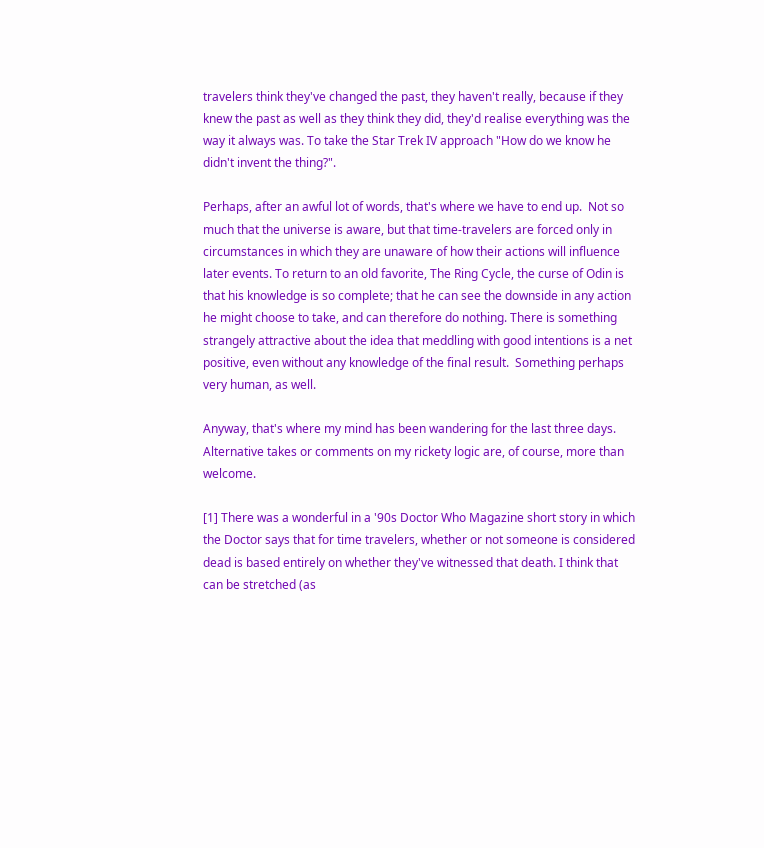travelers think they've changed the past, they haven't really, because if they knew the past as well as they think they did, they'd realise everything was the way it always was. To take the Star Trek IV approach "How do we know he didn't invent the thing?".

Perhaps, after an awful lot of words, that's where we have to end up.  Not so much that the universe is aware, but that time-travelers are forced only in circumstances in which they are unaware of how their actions will influence later events. To return to an old favorite, The Ring Cycle, the curse of Odin is that his knowledge is so complete; that he can see the downside in any action he might choose to take, and can therefore do nothing. There is something strangely attractive about the idea that meddling with good intentions is a net positive, even without any knowledge of the final result.  Something perhaps very human, as well.

Anyway, that's where my mind has been wandering for the last three days. Alternative takes or comments on my rickety logic are, of course, more than welcome.

[1] There was a wonderful in a '90s Doctor Who Magazine short story in which the Doctor says that for time travelers, whether or not someone is considered dead is based entirely on whether they've witnessed that death. I think that can be stretched (as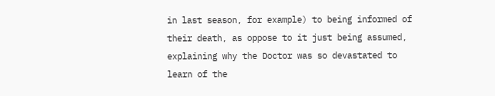in last season, for example) to being informed of their death, as oppose to it just being assumed, explaining why the Doctor was so devastated to learn of the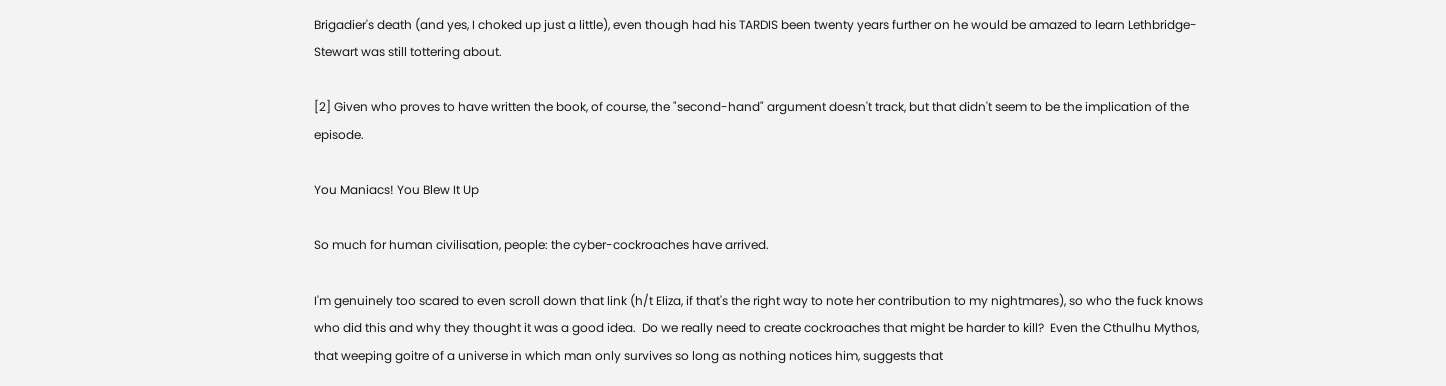Brigadier's death (and yes, I choked up just a little), even though had his TARDIS been twenty years further on he would be amazed to learn Lethbridge-Stewart was still tottering about.

[2] Given who proves to have written the book, of course, the "second-hand" argument doesn't track, but that didn't seem to be the implication of the episode.

You Maniacs! You Blew It Up

So much for human civilisation, people: the cyber-cockroaches have arrived.

I'm genuinely too scared to even scroll down that link (h/t Eliza, if that's the right way to note her contribution to my nightmares), so who the fuck knows who did this and why they thought it was a good idea.  Do we really need to create cockroaches that might be harder to kill?  Even the Cthulhu Mythos, that weeping goitre of a universe in which man only survives so long as nothing notices him, suggests that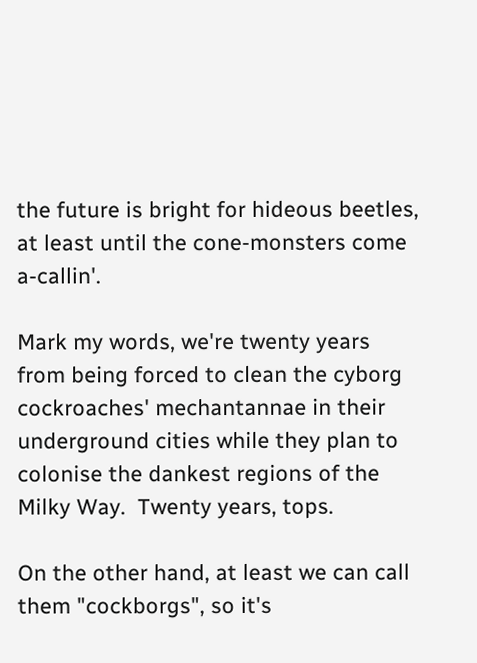the future is bright for hideous beetles, at least until the cone-monsters come a-callin'.

Mark my words, we're twenty years from being forced to clean the cyborg cockroaches' mechantannae in their underground cities while they plan to colonise the dankest regions of the Milky Way.  Twenty years, tops.

On the other hand, at least we can call them "cockborgs", so it's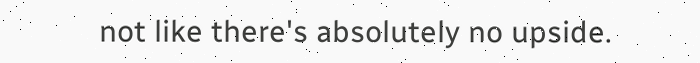not like there's absolutely no upside.